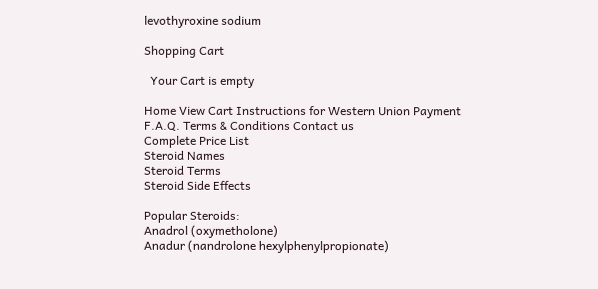levothyroxine sodium

Shopping Cart

  Your Cart is empty

Home View Cart Instructions for Western Union Payment F.A.Q. Terms & Conditions Contact us
Complete Price List
Steroid Names
Steroid Terms
Steroid Side Effects

Popular Steroids:
Anadrol (oxymetholone)
Anadur (nandrolone hexylphenylpropionate)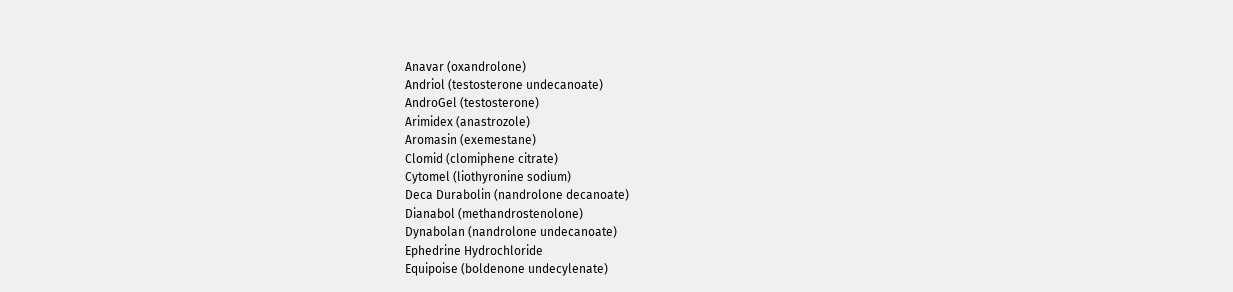Anavar (oxandrolone)
Andriol (testosterone undecanoate)
AndroGel (testosterone)
Arimidex (anastrozole)
Aromasin (exemestane)
Clomid (clomiphene citrate)
Cytomel (liothyronine sodium)
Deca Durabolin (nandrolone decanoate)
Dianabol (methandrostenolone)
Dynabolan (nandrolone undecanoate)
Ephedrine Hydrochloride
Equipoise (boldenone undecylenate)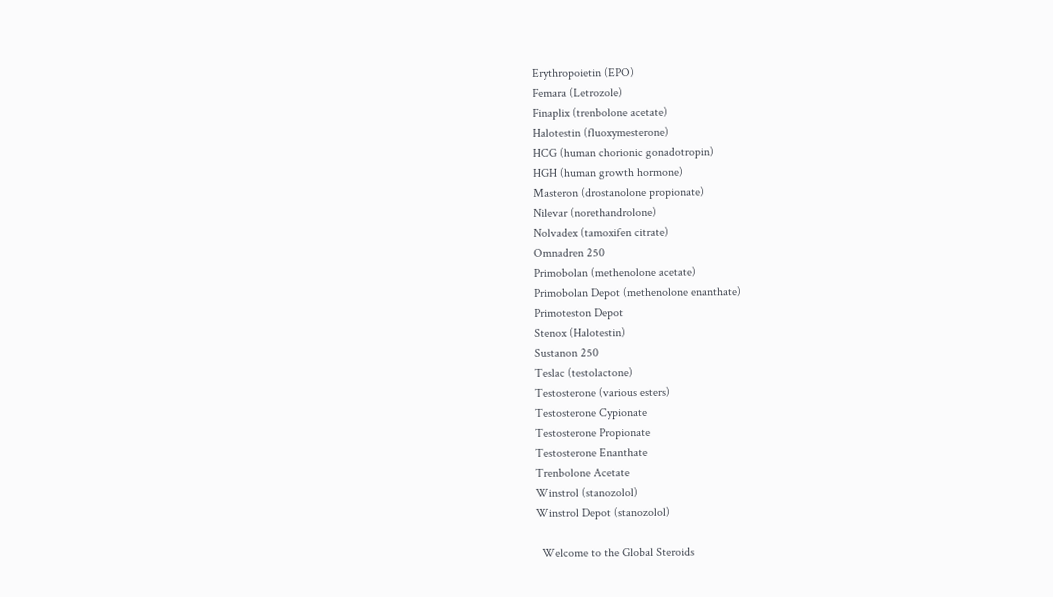Erythropoietin (EPO)
Femara (Letrozole)
Finaplix (trenbolone acetate)
Halotestin (fluoxymesterone)
HCG (human chorionic gonadotropin)
HGH (human growth hormone)
Masteron (drostanolone propionate)
Nilevar (norethandrolone)
Nolvadex (tamoxifen citrate)
Omnadren 250
Primobolan (methenolone acetate)
Primobolan Depot (methenolone enanthate)
Primoteston Depot
Stenox (Halotestin)
Sustanon 250
Teslac (testolactone)
Testosterone (various esters)
Testosterone Cypionate
Testosterone Propionate
Testosterone Enanthate
Trenbolone Acetate
Winstrol (stanozolol)
Winstrol Depot (stanozolol)

  Welcome to the Global Steroids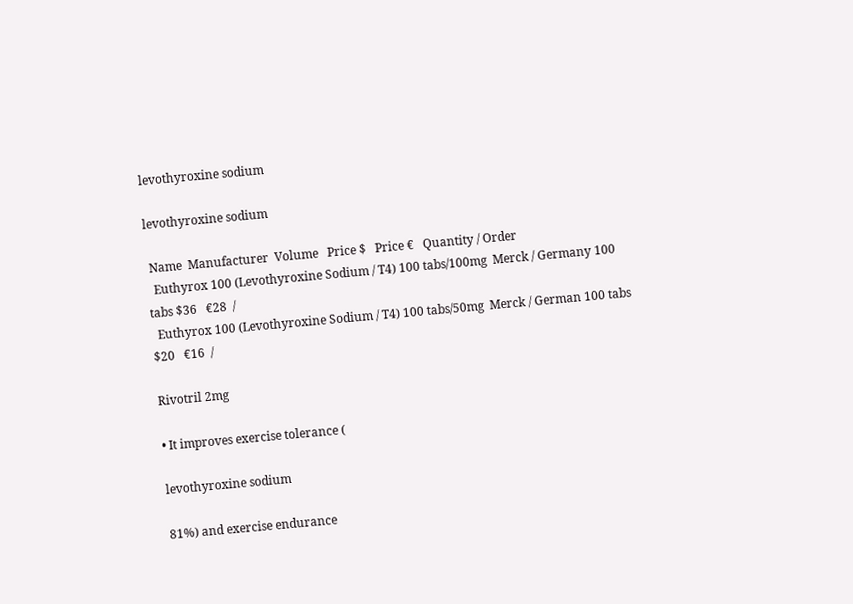levothyroxine sodium

levothyroxine sodium

 Name  Manufacturer  Volume   Price $   Price €   Quantity / Order
  Euthyrox 100 (Levothyroxine Sodium / T4) 100 tabs/100mg  Merck / Germany 100 tabs $36   €28  /
  Euthyrox 100 (Levothyroxine Sodium / T4) 100 tabs/50mg  Merck / German 100 tabs $20   €16  /

Rivotril 2mg

• It improves exercise tolerance (

levothyroxine sodium

81%) and exercise endurance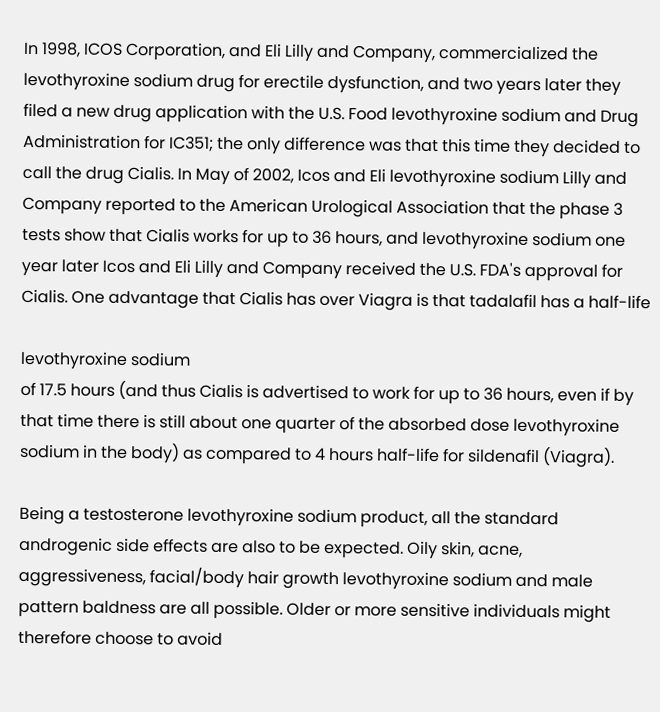In 1998, ICOS Corporation, and Eli Lilly and Company, commercialized the levothyroxine sodium drug for erectile dysfunction, and two years later they filed a new drug application with the U.S. Food levothyroxine sodium and Drug Administration for IC351; the only difference was that this time they decided to call the drug Cialis. In May of 2002, Icos and Eli levothyroxine sodium Lilly and Company reported to the American Urological Association that the phase 3 tests show that Cialis works for up to 36 hours, and levothyroxine sodium one year later Icos and Eli Lilly and Company received the U.S. FDA's approval for Cialis. One advantage that Cialis has over Viagra is that tadalafil has a half-life

levothyroxine sodium
of 17.5 hours (and thus Cialis is advertised to work for up to 36 hours, even if by that time there is still about one quarter of the absorbed dose levothyroxine sodium in the body) as compared to 4 hours half-life for sildenafil (Viagra).

Being a testosterone levothyroxine sodium product, all the standard androgenic side effects are also to be expected. Oily skin, acne, aggressiveness, facial/body hair growth levothyroxine sodium and male pattern baldness are all possible. Older or more sensitive individuals might therefore choose to avoid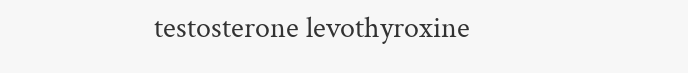testosterone levothyroxine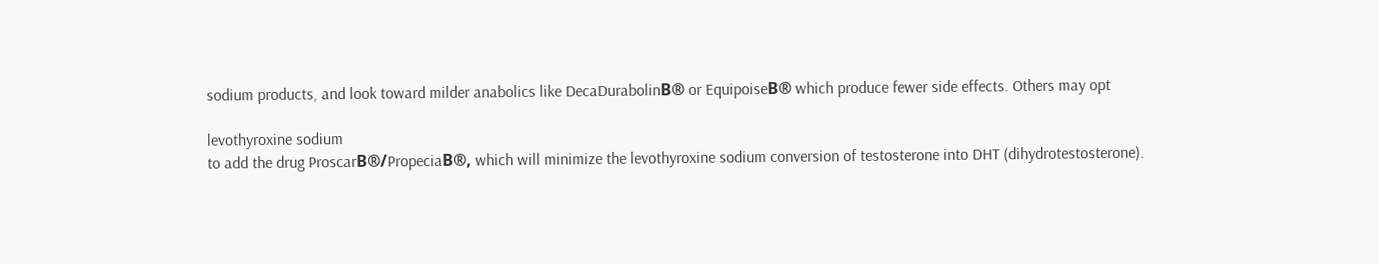sodium products, and look toward milder anabolics like DecaDurabolinВ® or EquipoiseВ® which produce fewer side effects. Others may opt

levothyroxine sodium
to add the drug ProscarВ®/PropeciaВ®, which will minimize the levothyroxine sodium conversion of testosterone into DHT (dihydrotestosterone).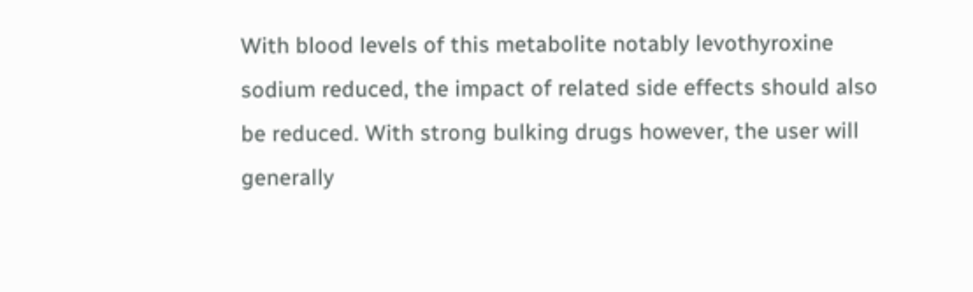With blood levels of this metabolite notably levothyroxine sodium reduced, the impact of related side effects should also be reduced. With strong bulking drugs however, the user will generally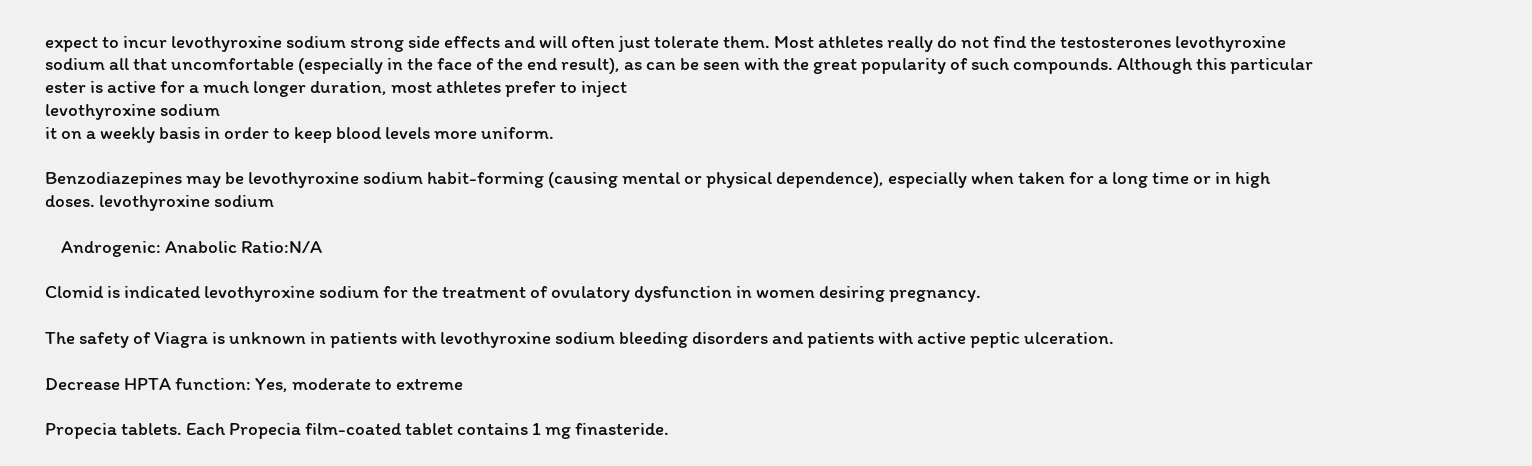expect to incur levothyroxine sodium strong side effects and will often just tolerate them. Most athletes really do not find the testosterones levothyroxine sodium all that uncomfortable (especially in the face of the end result), as can be seen with the great popularity of such compounds. Although this particular ester is active for a much longer duration, most athletes prefer to inject
levothyroxine sodium
it on a weekly basis in order to keep blood levels more uniform.

Benzodiazepines may be levothyroxine sodium habit-forming (causing mental or physical dependence), especially when taken for a long time or in high doses. levothyroxine sodium

    Androgenic: Anabolic Ratio:N/A

Clomid is indicated levothyroxine sodium for the treatment of ovulatory dysfunction in women desiring pregnancy.

The safety of Viagra is unknown in patients with levothyroxine sodium bleeding disorders and patients with active peptic ulceration.

Decrease HPTA function: Yes, moderate to extreme

Propecia tablets. Each Propecia film-coated tablet contains 1 mg finasteride.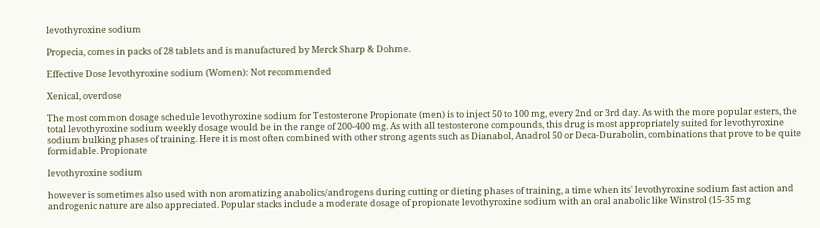levothyroxine sodium

Propecia, comes in packs of 28 tablets and is manufactured by Merck Sharp & Dohme.

Effective Dose levothyroxine sodium (Women): Not recommended

Xenical, overdose

The most common dosage schedule levothyroxine sodium for Testosterone Propionate (men) is to inject 50 to 100 mg, every 2nd or 3rd day. As with the more popular esters, the total levothyroxine sodium weekly dosage would be in the range of 200-400 mg. As with all testosterone compounds, this drug is most appropriately suited for levothyroxine sodium bulking phases of training. Here it is most often combined with other strong agents such as Dianabol, Anadrol 50 or Deca-Durabolin, combinations that prove to be quite formidable. Propionate

levothyroxine sodium

however is sometimes also used with non aromatizing anabolics/androgens during cutting or dieting phases of training, a time when its' levothyroxine sodium fast action and androgenic nature are also appreciated. Popular stacks include a moderate dosage of propionate levothyroxine sodium with an oral anabolic like Winstrol (15-35 mg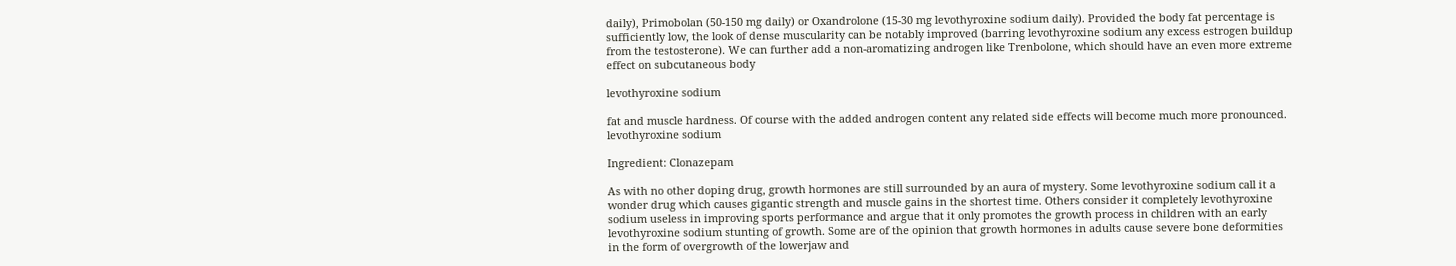daily), Primobolan (50-150 mg daily) or Oxandrolone (15-30 mg levothyroxine sodium daily). Provided the body fat percentage is sufficiently low, the look of dense muscularity can be notably improved (barring levothyroxine sodium any excess estrogen buildup from the testosterone). We can further add a non-aromatizing androgen like Trenbolone, which should have an even more extreme effect on subcutaneous body

levothyroxine sodium

fat and muscle hardness. Of course with the added androgen content any related side effects will become much more pronounced. levothyroxine sodium

Ingredient: Clonazepam

As with no other doping drug, growth hormones are still surrounded by an aura of mystery. Some levothyroxine sodium call it a wonder drug which causes gigantic strength and muscle gains in the shortest time. Others consider it completely levothyroxine sodium useless in improving sports performance and argue that it only promotes the growth process in children with an early levothyroxine sodium stunting of growth. Some are of the opinion that growth hormones in adults cause severe bone deformities in the form of overgrowth of the lowerjaw and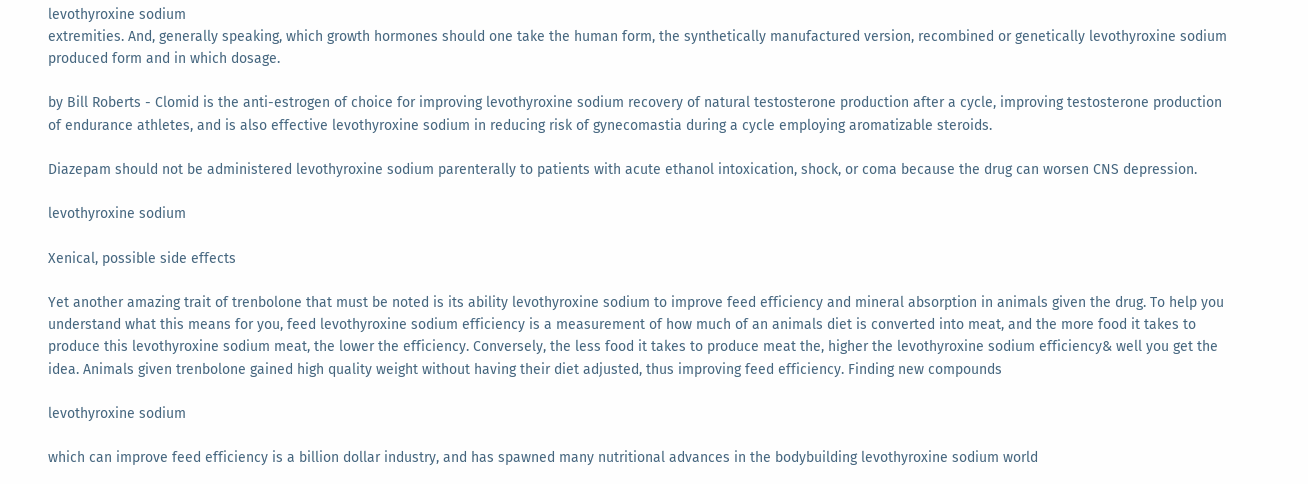levothyroxine sodium
extremities. And, generally speaking, which growth hormones should one take the human form, the synthetically manufactured version, recombined or genetically levothyroxine sodium produced form and in which dosage.

by Bill Roberts - Clomid is the anti-estrogen of choice for improving levothyroxine sodium recovery of natural testosterone production after a cycle, improving testosterone production of endurance athletes, and is also effective levothyroxine sodium in reducing risk of gynecomastia during a cycle employing aromatizable steroids.

Diazepam should not be administered levothyroxine sodium parenterally to patients with acute ethanol intoxication, shock, or coma because the drug can worsen CNS depression.

levothyroxine sodium

Xenical, possible side effects

Yet another amazing trait of trenbolone that must be noted is its ability levothyroxine sodium to improve feed efficiency and mineral absorption in animals given the drug. To help you understand what this means for you, feed levothyroxine sodium efficiency is a measurement of how much of an animals diet is converted into meat, and the more food it takes to produce this levothyroxine sodium meat, the lower the efficiency. Conversely, the less food it takes to produce meat the, higher the levothyroxine sodium efficiency& well you get the idea. Animals given trenbolone gained high quality weight without having their diet adjusted, thus improving feed efficiency. Finding new compounds

levothyroxine sodium

which can improve feed efficiency is a billion dollar industry, and has spawned many nutritional advances in the bodybuilding levothyroxine sodium world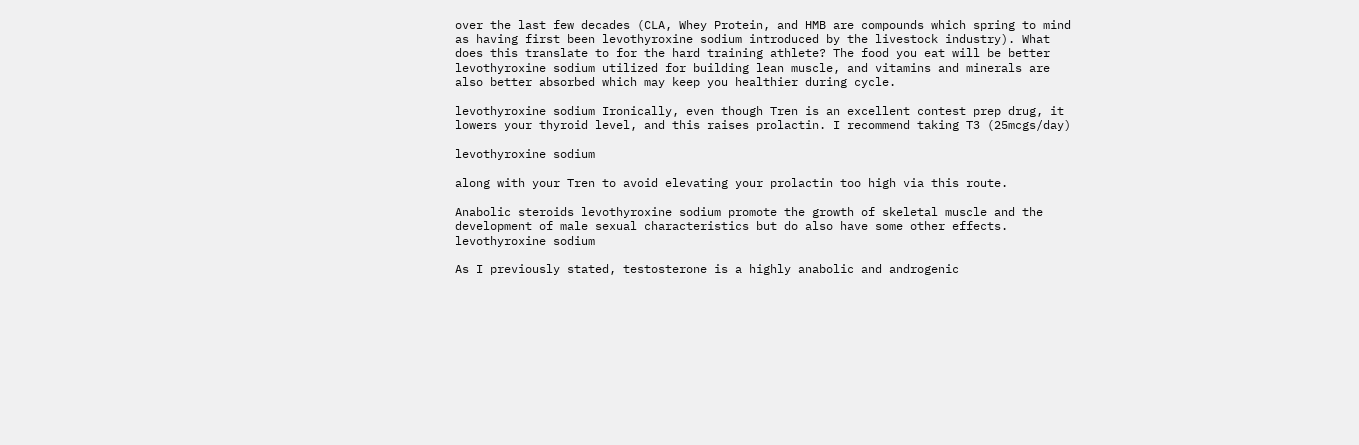over the last few decades (CLA, Whey Protein, and HMB are compounds which spring to mind as having first been levothyroxine sodium introduced by the livestock industry). What does this translate to for the hard training athlete? The food you eat will be better levothyroxine sodium utilized for building lean muscle, and vitamins and minerals are also better absorbed which may keep you healthier during cycle.

levothyroxine sodium Ironically, even though Tren is an excellent contest prep drug, it lowers your thyroid level, and this raises prolactin. I recommend taking T3 (25mcgs/day)

levothyroxine sodium

along with your Tren to avoid elevating your prolactin too high via this route.

Anabolic steroids levothyroxine sodium promote the growth of skeletal muscle and the development of male sexual characteristics but do also have some other effects. levothyroxine sodium

As I previously stated, testosterone is a highly anabolic and androgenic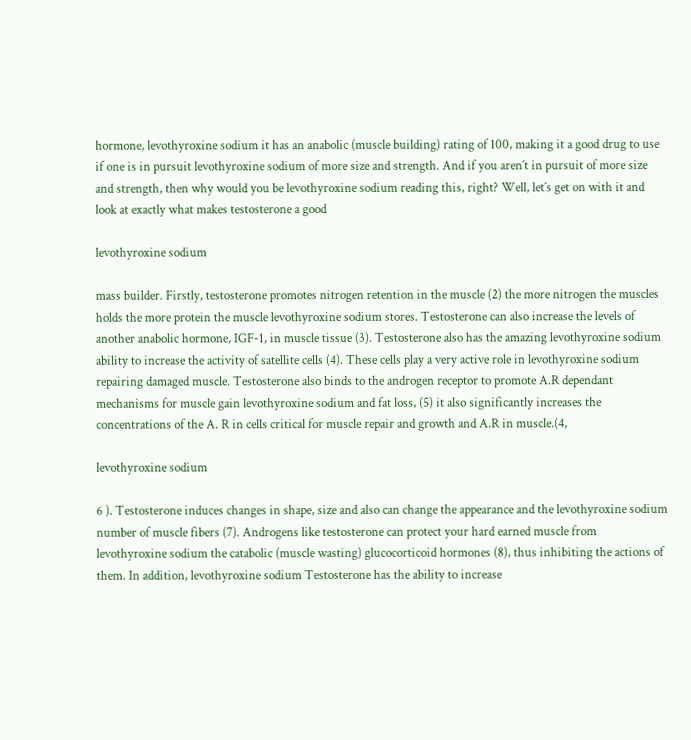hormone, levothyroxine sodium it has an anabolic (muscle building) rating of 100, making it a good drug to use if one is in pursuit levothyroxine sodium of more size and strength. And if you aren´t in pursuit of more size and strength, then why would you be levothyroxine sodium reading this, right? Well, let´s get on with it and look at exactly what makes testosterone a good

levothyroxine sodium

mass builder. Firstly, testosterone promotes nitrogen retention in the muscle (2) the more nitrogen the muscles holds the more protein the muscle levothyroxine sodium stores. Testosterone can also increase the levels of another anabolic hormone, IGF-1, in muscle tissue (3). Testosterone also has the amazing levothyroxine sodium ability to increase the activity of satellite cells (4). These cells play a very active role in levothyroxine sodium repairing damaged muscle. Testosterone also binds to the androgen receptor to promote A.R dependant mechanisms for muscle gain levothyroxine sodium and fat loss, (5) it also significantly increases the concentrations of the A. R in cells critical for muscle repair and growth and A.R in muscle.(4,

levothyroxine sodium

6 ). Testosterone induces changes in shape, size and also can change the appearance and the levothyroxine sodium number of muscle fibers (7). Androgens like testosterone can protect your hard earned muscle from levothyroxine sodium the catabolic (muscle wasting) glucocorticoid hormones (8), thus inhibiting the actions of them. In addition, levothyroxine sodium Testosterone has the ability to increase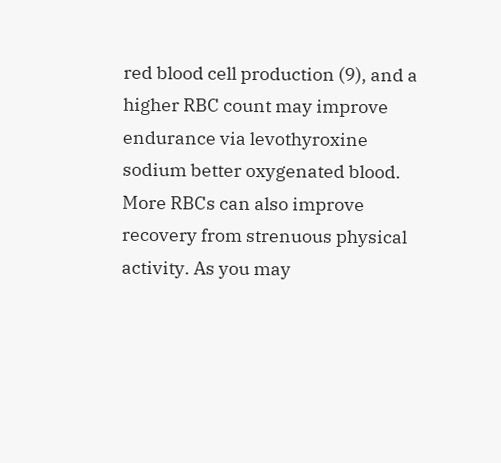red blood cell production (9), and a higher RBC count may improve endurance via levothyroxine sodium better oxygenated blood. More RBCs can also improve recovery from strenuous physical activity. As you may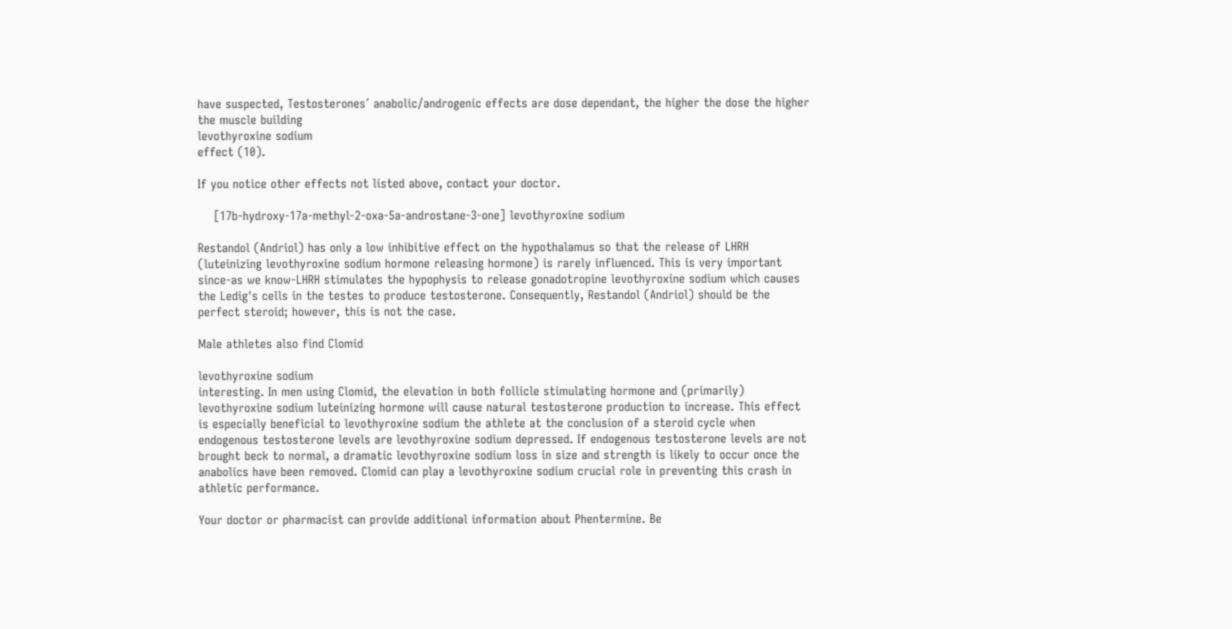have suspected, Testosterones´ anabolic/androgenic effects are dose dependant, the higher the dose the higher the muscle building
levothyroxine sodium
effect (10).

If you notice other effects not listed above, contact your doctor.

    [17b-hydroxy-17a-methyl-2-oxa-5a-androstane-3-one] levothyroxine sodium

Restandol (Andriol) has only a low inhibitive effect on the hypothalamus so that the release of LHRH (luteinizing levothyroxine sodium hormone releasing hormone) is rarely influenced. This is very important since-as we know-LHRH stimulates the hypophysis to release gonadotropine levothyroxine sodium which causes the Ledig's cells in the testes to produce testosterone. Consequently, Restandol (Andriol) should be the perfect steroid; however, this is not the case.

Male athletes also find Clomid

levothyroxine sodium
interesting. In men using Clomid, the elevation in both follicle stimulating hormone and (primarily) levothyroxine sodium luteinizing hormone will cause natural testosterone production to increase. This effect is especially beneficial to levothyroxine sodium the athlete at the conclusion of a steroid cycle when endogenous testosterone levels are levothyroxine sodium depressed. If endogenous testosterone levels are not brought beck to normal, a dramatic levothyroxine sodium loss in size and strength is likely to occur once the anabolics have been removed. Clomid can play a levothyroxine sodium crucial role in preventing this crash in athletic performance.

Your doctor or pharmacist can provide additional information about Phentermine. Be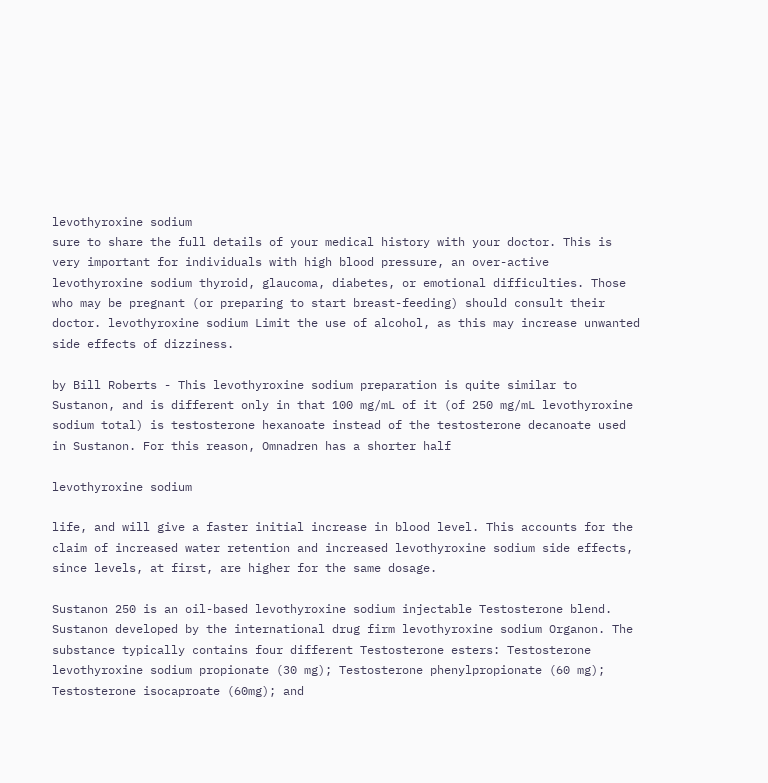levothyroxine sodium
sure to share the full details of your medical history with your doctor. This is very important for individuals with high blood pressure, an over-active levothyroxine sodium thyroid, glaucoma, diabetes, or emotional difficulties. Those who may be pregnant (or preparing to start breast-feeding) should consult their doctor. levothyroxine sodium Limit the use of alcohol, as this may increase unwanted side effects of dizziness.

by Bill Roberts - This levothyroxine sodium preparation is quite similar to Sustanon, and is different only in that 100 mg/mL of it (of 250 mg/mL levothyroxine sodium total) is testosterone hexanoate instead of the testosterone decanoate used in Sustanon. For this reason, Omnadren has a shorter half

levothyroxine sodium

life, and will give a faster initial increase in blood level. This accounts for the claim of increased water retention and increased levothyroxine sodium side effects, since levels, at first, are higher for the same dosage.

Sustanon 250 is an oil-based levothyroxine sodium injectable Testosterone blend. Sustanon developed by the international drug firm levothyroxine sodium Organon. The substance typically contains four different Testosterone esters: Testosterone levothyroxine sodium propionate (30 mg); Testosterone phenylpropionate (60 mg); Testosterone isocaproate (60mg); and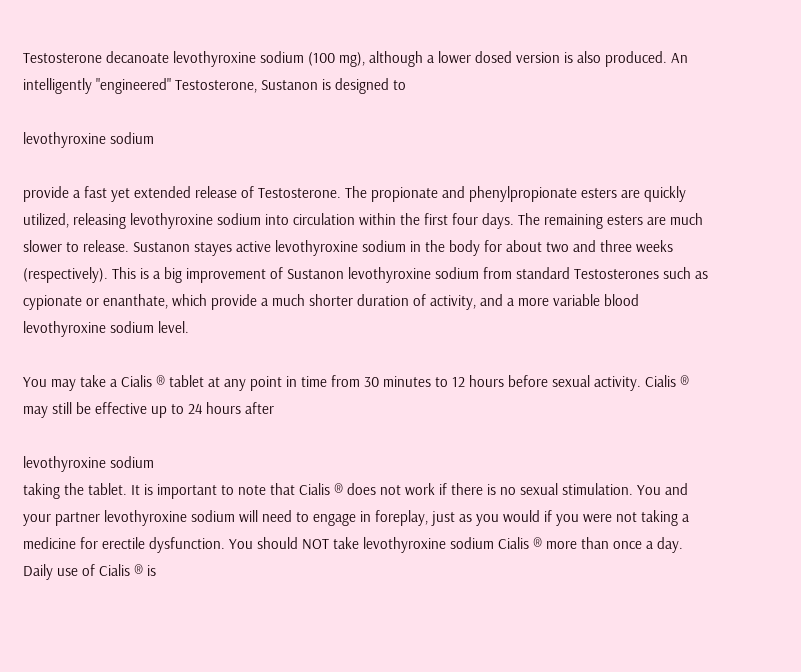Testosterone decanoate levothyroxine sodium (100 mg), although a lower dosed version is also produced. An intelligently "engineered" Testosterone, Sustanon is designed to

levothyroxine sodium

provide a fast yet extended release of Testosterone. The propionate and phenylpropionate esters are quickly utilized, releasing levothyroxine sodium into circulation within the first four days. The remaining esters are much slower to release. Sustanon stayes active levothyroxine sodium in the body for about two and three weeks (respectively). This is a big improvement of Sustanon levothyroxine sodium from standard Testosterones such as cypionate or enanthate, which provide a much shorter duration of activity, and a more variable blood levothyroxine sodium level.

You may take a Cialis ® tablet at any point in time from 30 minutes to 12 hours before sexual activity. Cialis ® may still be effective up to 24 hours after

levothyroxine sodium
taking the tablet. It is important to note that Cialis ® does not work if there is no sexual stimulation. You and your partner levothyroxine sodium will need to engage in foreplay, just as you would if you were not taking a medicine for erectile dysfunction. You should NOT take levothyroxine sodium Cialis ® more than once a day. Daily use of Cialis ® is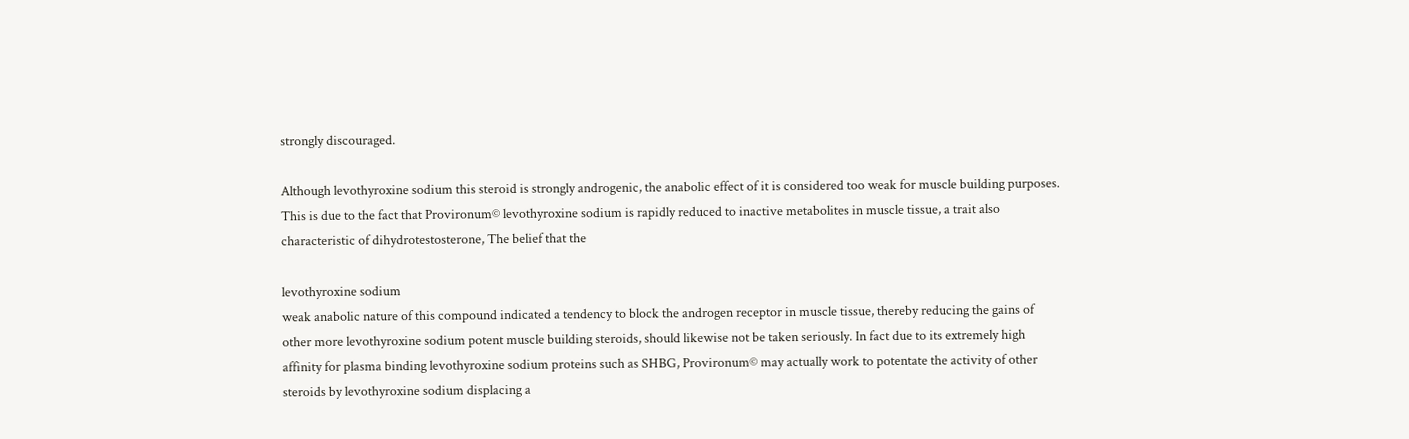strongly discouraged.

Although levothyroxine sodium this steroid is strongly androgenic, the anabolic effect of it is considered too weak for muscle building purposes. This is due to the fact that Provironum© levothyroxine sodium is rapidly reduced to inactive metabolites in muscle tissue, a trait also characteristic of dihydrotestosterone, The belief that the

levothyroxine sodium
weak anabolic nature of this compound indicated a tendency to block the androgen receptor in muscle tissue, thereby reducing the gains of other more levothyroxine sodium potent muscle building steroids, should likewise not be taken seriously. In fact due to its extremely high affinity for plasma binding levothyroxine sodium proteins such as SHBG, Provironum© may actually work to potentate the activity of other steroids by levothyroxine sodium displacing a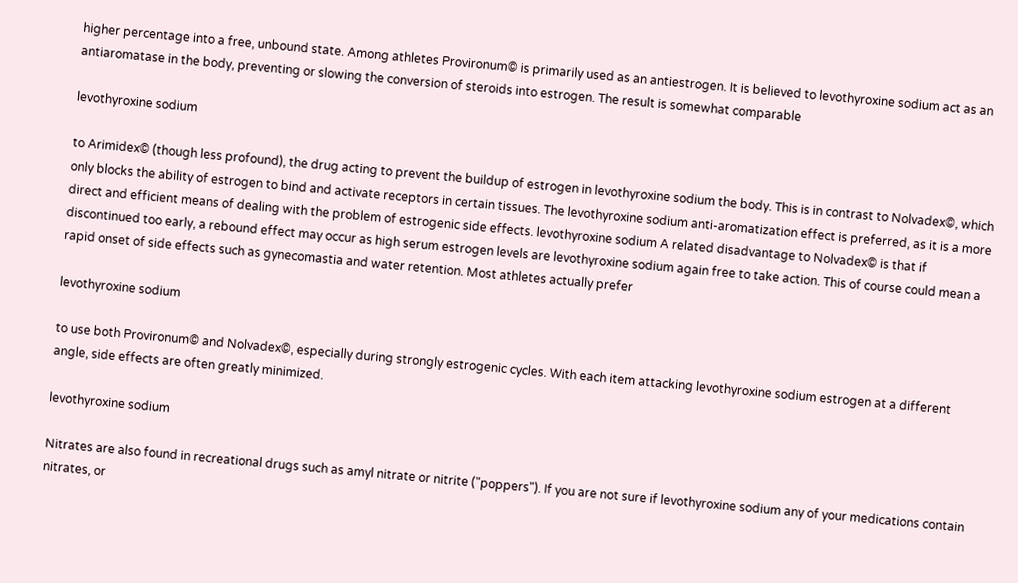higher percentage into a free, unbound state. Among athletes Provironum© is primarily used as an antiestrogen. It is believed to levothyroxine sodium act as an antiaromatase in the body, preventing or slowing the conversion of steroids into estrogen. The result is somewhat comparable

levothyroxine sodium

to Arimidex© (though less profound), the drug acting to prevent the buildup of estrogen in levothyroxine sodium the body. This is in contrast to Nolvadex©, which only blocks the ability of estrogen to bind and activate receptors in certain tissues. The levothyroxine sodium anti-aromatization effect is preferred, as it is a more direct and efficient means of dealing with the problem of estrogenic side effects. levothyroxine sodium A related disadvantage to Nolvadex© is that if discontinued too early, a rebound effect may occur as high serum estrogen levels are levothyroxine sodium again free to take action. This of course could mean a rapid onset of side effects such as gynecomastia and water retention. Most athletes actually prefer

levothyroxine sodium

to use both Provironum© and Nolvadex©, especially during strongly estrogenic cycles. With each item attacking levothyroxine sodium estrogen at a different angle, side effects are often greatly minimized.

levothyroxine sodium

Nitrates are also found in recreational drugs such as amyl nitrate or nitrite ("poppers"). If you are not sure if levothyroxine sodium any of your medications contain nitrates, or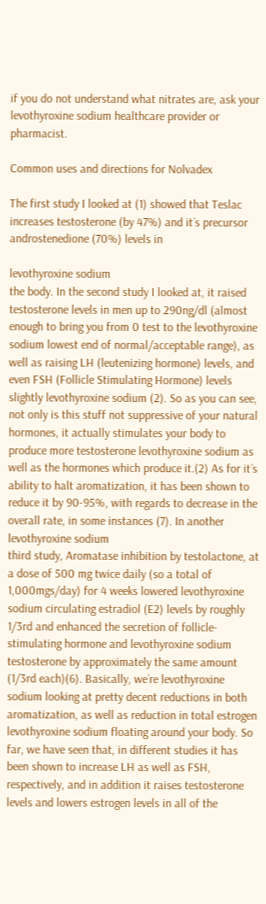if you do not understand what nitrates are, ask your levothyroxine sodium healthcare provider or pharmacist.

Common uses and directions for Nolvadex

The first study I looked at (1) showed that Teslac increases testosterone (by 47%) and it´s precursor androstenedione (70%) levels in

levothyroxine sodium
the body. In the second study I looked at, it raised testosterone levels in men up to 290ng/dl (almost enough to bring you from 0 test to the levothyroxine sodium lowest end of normal/acceptable range), as well as raising LH (leutenizing hormone) levels, and even FSH (Follicle Stimulating Hormone) levels slightly levothyroxine sodium (2). So as you can see, not only is this stuff not suppressive of your natural hormones, it actually stimulates your body to produce more testosterone levothyroxine sodium as well as the hormones which produce it.(2) As for it´s ability to halt aromatization, it has been shown to reduce it by 90-95%, with regards to decrease in the overall rate, in some instances (7). In another
levothyroxine sodium
third study, Aromatase inhibition by testolactone, at a dose of 500 mg twice daily (so a total of 1,000mgs/day) for 4 weeks lowered levothyroxine sodium circulating estradiol (E2) levels by roughly 1/3rd and enhanced the secretion of follicle-stimulating hormone and levothyroxine sodium testosterone by approximately the same amount (1/3rd each)(6). Basically, we´re levothyroxine sodium looking at pretty decent reductions in both aromatization, as well as reduction in total estrogen levothyroxine sodium floating around your body. So far, we have seen that, in different studies it has been shown to increase LH as well as FSH, respectively, and in addition it raises testosterone levels and lowers estrogen levels in all of the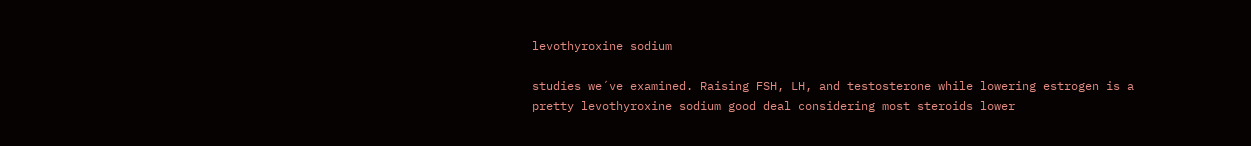levothyroxine sodium

studies we´ve examined. Raising FSH, LH, and testosterone while lowering estrogen is a pretty levothyroxine sodium good deal considering most steroids lower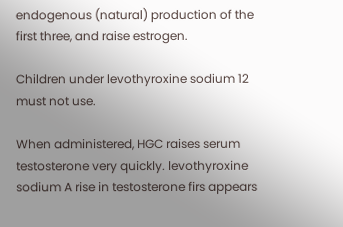endogenous (natural) production of the first three, and raise estrogen.

Children under levothyroxine sodium 12 must not use.

When administered, HGC raises serum testosterone very quickly. levothyroxine sodium A rise in testosterone firs appears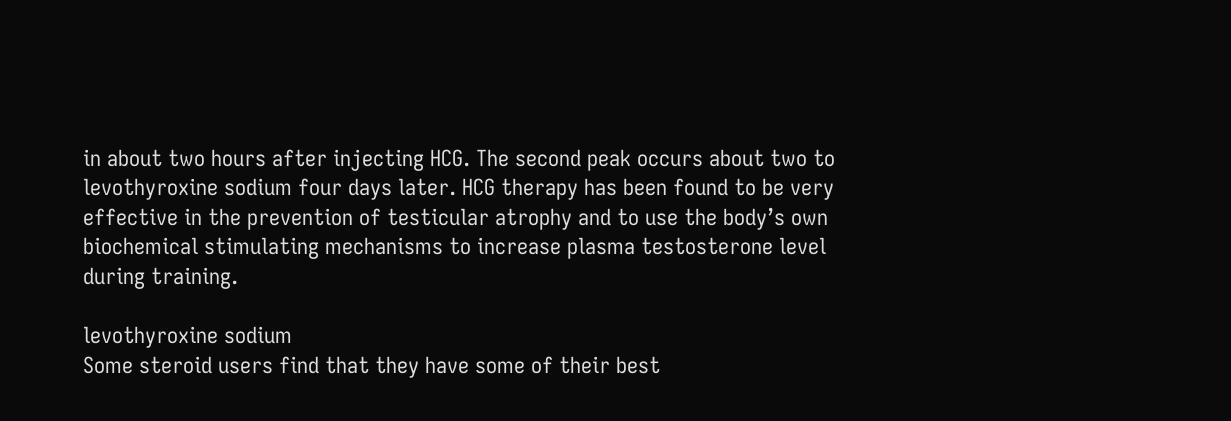in about two hours after injecting HCG. The second peak occurs about two to levothyroxine sodium four days later. HCG therapy has been found to be very effective in the prevention of testicular atrophy and to use the body’s own biochemical stimulating mechanisms to increase plasma testosterone level during training.

levothyroxine sodium
Some steroid users find that they have some of their best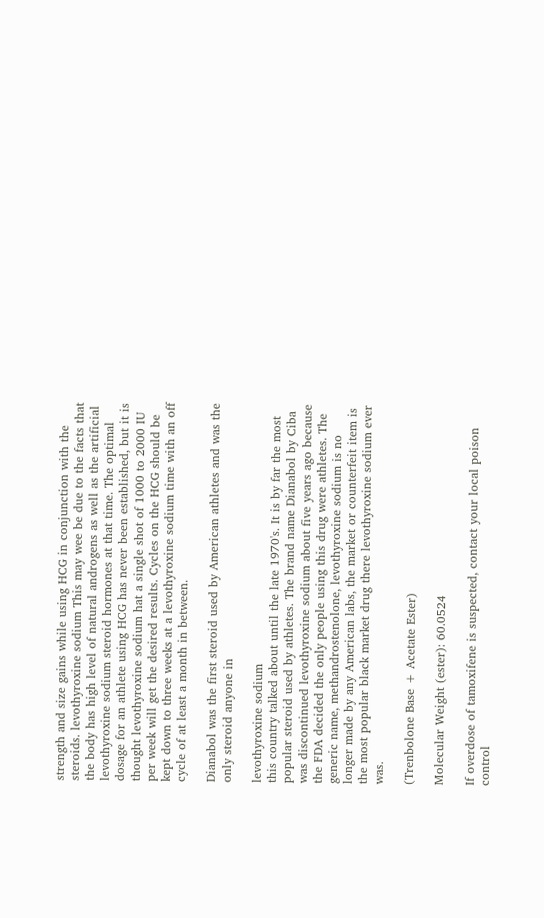strength and size gains while using HCG in conjunction with the steroids. levothyroxine sodium This may wee be due to the facts that the body has high level of natural androgens as well as the artificial levothyroxine sodium steroid hormones at that time. The optimal dosage for an athlete using HCG has never been established, but it is thought levothyroxine sodium hat a single shot of 1000 to 2000 IU per week will get the desired results. Cycles on the HCG should be kept down to three weeks at a levothyroxine sodium time with an off cycle of at least a month in between.

Dianabol was the first steroid used by American athletes and was the only steroid anyone in

levothyroxine sodium
this country talked about until the late 1970's. It is by far the most popular steroid used by athletes. The brand name Dianabol by Ciba was discontinued levothyroxine sodium about five years ago because the FDA decided the only people using this drug were athletes. The generic name, methandrostenolone, levothyroxine sodium is no longer made by any American labs, the market or counterfeit item is the most popular black market drug there levothyroxine sodium ever was.

(Trenbolone Base + Acetate Ester)

Molecular Weight (ester): 60.0524

If overdose of tamoxifene is suspected, contact your local poison control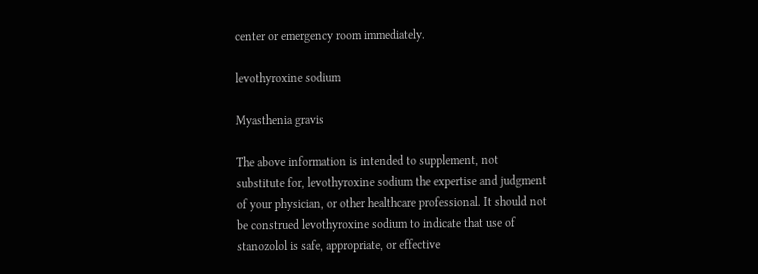center or emergency room immediately.

levothyroxine sodium

Myasthenia gravis

The above information is intended to supplement, not substitute for, levothyroxine sodium the expertise and judgment of your physician, or other healthcare professional. It should not be construed levothyroxine sodium to indicate that use of stanozolol is safe, appropriate, or effective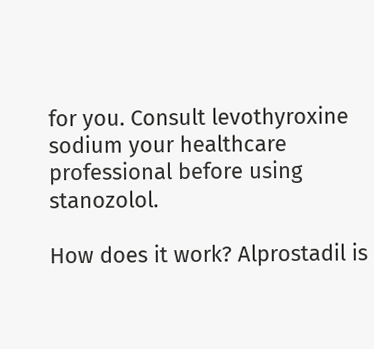for you. Consult levothyroxine sodium your healthcare professional before using stanozolol.

How does it work? Alprostadil is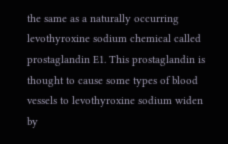the same as a naturally occurring levothyroxine sodium chemical called prostaglandin E1. This prostaglandin is thought to cause some types of blood vessels to levothyroxine sodium widen by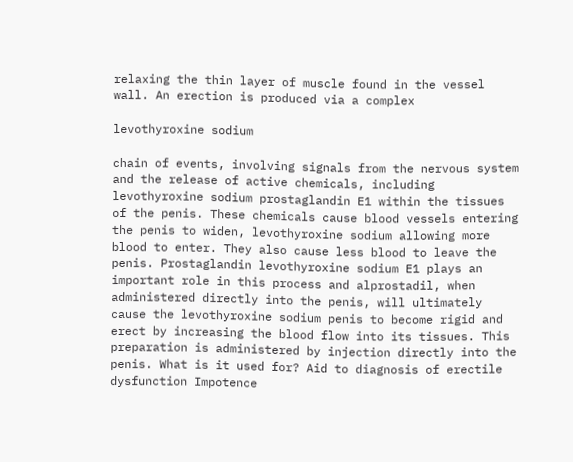relaxing the thin layer of muscle found in the vessel wall. An erection is produced via a complex

levothyroxine sodium

chain of events, involving signals from the nervous system and the release of active chemicals, including levothyroxine sodium prostaglandin E1 within the tissues of the penis. These chemicals cause blood vessels entering the penis to widen, levothyroxine sodium allowing more blood to enter. They also cause less blood to leave the penis. Prostaglandin levothyroxine sodium E1 plays an important role in this process and alprostadil, when administered directly into the penis, will ultimately cause the levothyroxine sodium penis to become rigid and erect by increasing the blood flow into its tissues. This preparation is administered by injection directly into the penis. What is it used for? Aid to diagnosis of erectile dysfunction Impotence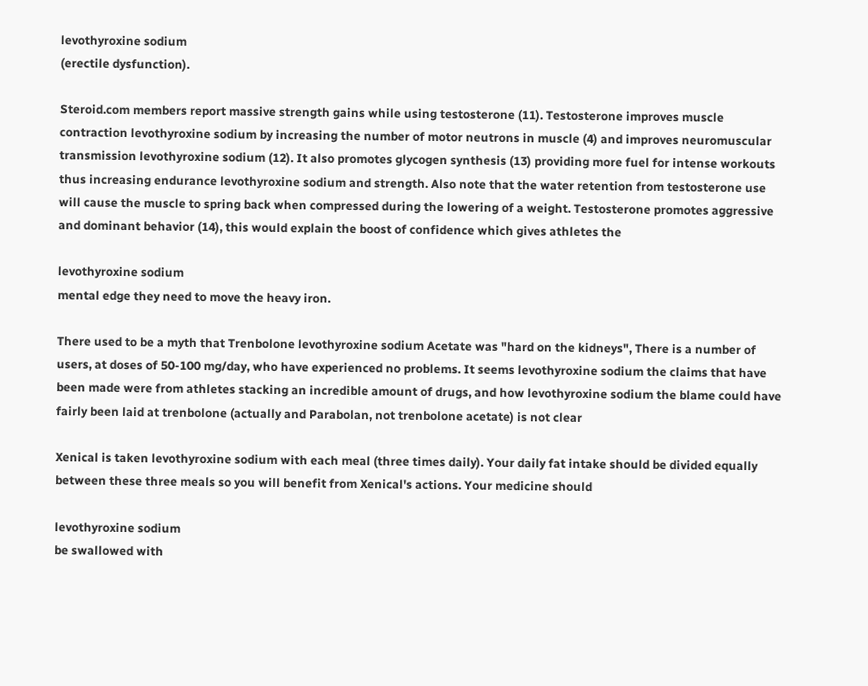levothyroxine sodium
(erectile dysfunction).

Steroid.com members report massive strength gains while using testosterone (11). Testosterone improves muscle contraction levothyroxine sodium by increasing the number of motor neutrons in muscle (4) and improves neuromuscular transmission levothyroxine sodium (12). It also promotes glycogen synthesis (13) providing more fuel for intense workouts thus increasing endurance levothyroxine sodium and strength. Also note that the water retention from testosterone use will cause the muscle to spring back when compressed during the lowering of a weight. Testosterone promotes aggressive and dominant behavior (14), this would explain the boost of confidence which gives athletes the

levothyroxine sodium
mental edge they need to move the heavy iron.

There used to be a myth that Trenbolone levothyroxine sodium Acetate was "hard on the kidneys", There is a number of users, at doses of 50-100 mg/day, who have experienced no problems. It seems levothyroxine sodium the claims that have been made were from athletes stacking an incredible amount of drugs, and how levothyroxine sodium the blame could have fairly been laid at trenbolone (actually and Parabolan, not trenbolone acetate) is not clear

Xenical is taken levothyroxine sodium with each meal (three times daily). Your daily fat intake should be divided equally between these three meals so you will benefit from Xenical's actions. Your medicine should

levothyroxine sodium
be swallowed with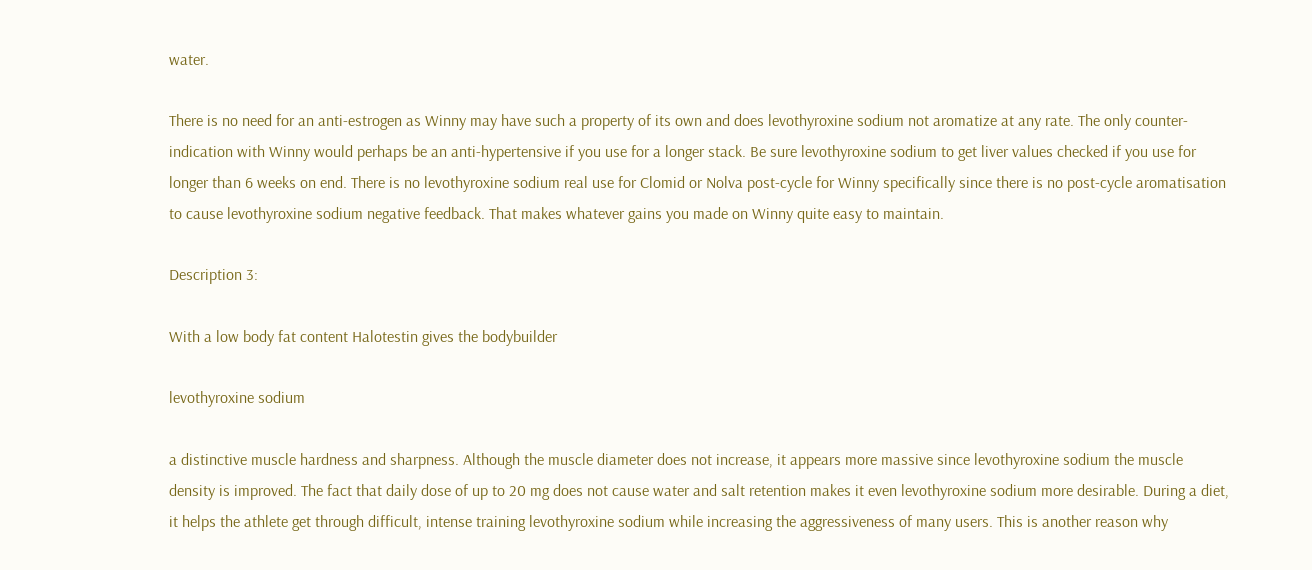water.

There is no need for an anti-estrogen as Winny may have such a property of its own and does levothyroxine sodium not aromatize at any rate. The only counter-indication with Winny would perhaps be an anti-hypertensive if you use for a longer stack. Be sure levothyroxine sodium to get liver values checked if you use for longer than 6 weeks on end. There is no levothyroxine sodium real use for Clomid or Nolva post-cycle for Winny specifically since there is no post-cycle aromatisation to cause levothyroxine sodium negative feedback. That makes whatever gains you made on Winny quite easy to maintain.

Description 3:

With a low body fat content Halotestin gives the bodybuilder

levothyroxine sodium

a distinctive muscle hardness and sharpness. Although the muscle diameter does not increase, it appears more massive since levothyroxine sodium the muscle density is improved. The fact that daily dose of up to 20 mg does not cause water and salt retention makes it even levothyroxine sodium more desirable. During a diet, it helps the athlete get through difficult, intense training levothyroxine sodium while increasing the aggressiveness of many users. This is another reason why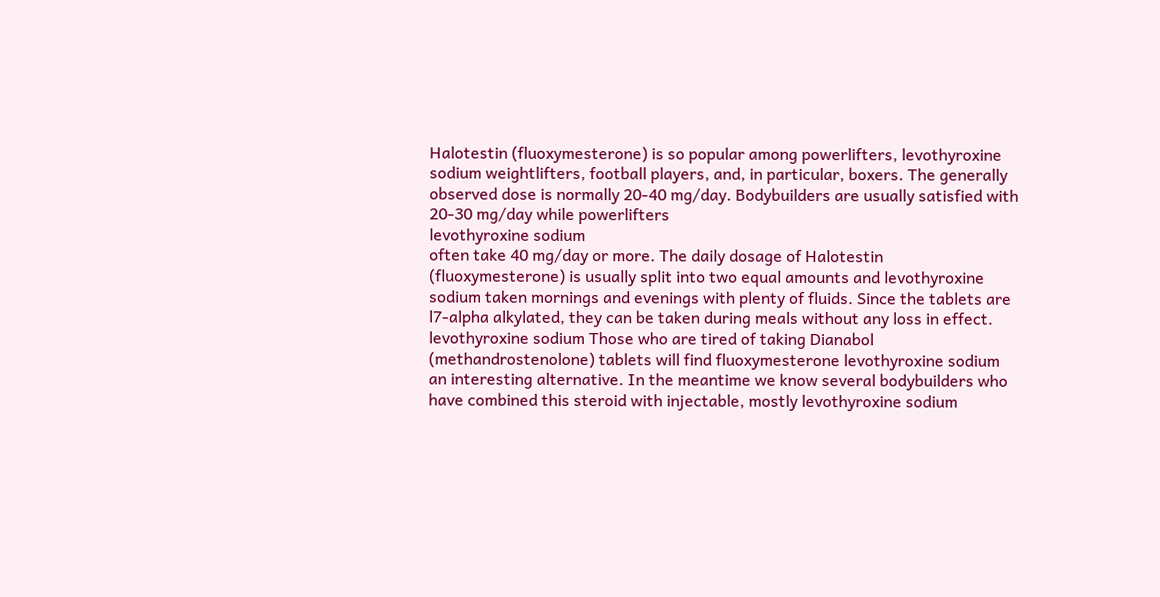Halotestin (fluoxymesterone) is so popular among powerlifters, levothyroxine sodium weightlifters, football players, and, in particular, boxers. The generally observed dose is normally 20-40 mg/day. Bodybuilders are usually satisfied with 20-30 mg/day while powerlifters
levothyroxine sodium
often take 40 mg/day or more. The daily dosage of Halotestin (fluoxymesterone) is usually split into two equal amounts and levothyroxine sodium taken mornings and evenings with plenty of fluids. Since the tablets are l7-alpha alkylated, they can be taken during meals without any loss in effect. levothyroxine sodium Those who are tired of taking Dianabol (methandrostenolone) tablets will find fluoxymesterone levothyroxine sodium an interesting alternative. In the meantime we know several bodybuilders who have combined this steroid with injectable, mostly levothyroxine sodium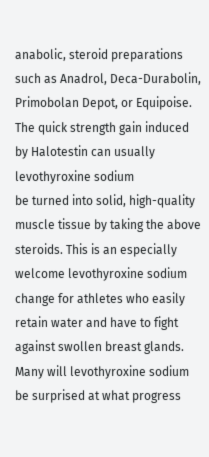anabolic, steroid preparations such as Anadrol, Deca-Durabolin, Primobolan Depot, or Equipoise. The quick strength gain induced by Halotestin can usually
levothyroxine sodium
be turned into solid, high-quality muscle tissue by taking the above steroids. This is an especially welcome levothyroxine sodium change for athletes who easily retain water and have to fight against swollen breast glands. Many will levothyroxine sodium be surprised at what progress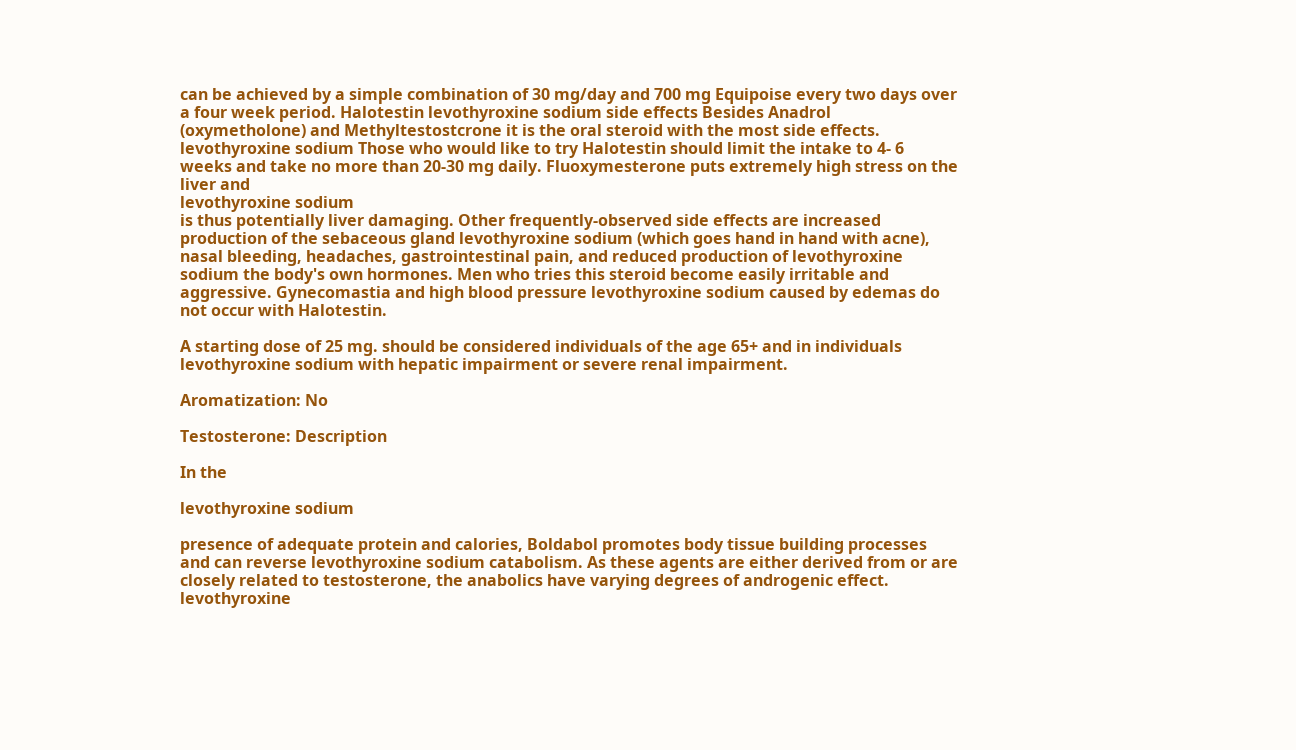can be achieved by a simple combination of 30 mg/day and 700 mg Equipoise every two days over a four week period. Halotestin levothyroxine sodium side effects Besides Anadrol (oxymetholone) and Methyltestostcrone it is the oral steroid with the most side effects. levothyroxine sodium Those who would like to try Halotestin should limit the intake to 4- 6 weeks and take no more than 20-30 mg daily. Fluoxymesterone puts extremely high stress on the liver and
levothyroxine sodium
is thus potentially liver damaging. Other frequently-observed side effects are increased production of the sebaceous gland levothyroxine sodium (which goes hand in hand with acne), nasal bleeding, headaches, gastrointestinal pain, and reduced production of levothyroxine sodium the body's own hormones. Men who tries this steroid become easily irritable and aggressive. Gynecomastia and high blood pressure levothyroxine sodium caused by edemas do not occur with Halotestin.

A starting dose of 25 mg. should be considered individuals of the age 65+ and in individuals levothyroxine sodium with hepatic impairment or severe renal impairment.

Aromatization: No

Testosterone: Description

In the

levothyroxine sodium

presence of adequate protein and calories, Boldabol promotes body tissue building processes and can reverse levothyroxine sodium catabolism. As these agents are either derived from or are closely related to testosterone, the anabolics have varying degrees of androgenic effect. levothyroxine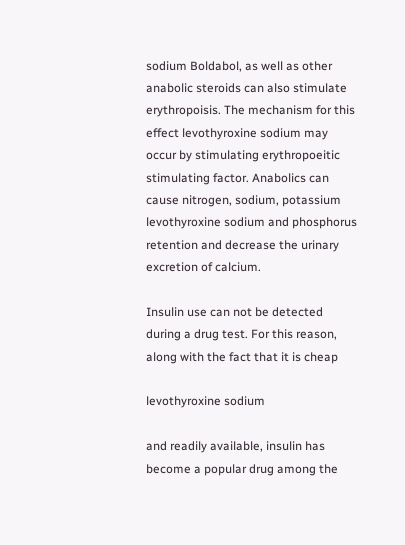sodium Boldabol, as well as other anabolic steroids can also stimulate erythropoisis. The mechanism for this effect levothyroxine sodium may occur by stimulating erythropoeitic stimulating factor. Anabolics can cause nitrogen, sodium, potassium levothyroxine sodium and phosphorus retention and decrease the urinary excretion of calcium.

Insulin use can not be detected during a drug test. For this reason, along with the fact that it is cheap

levothyroxine sodium

and readily available, insulin has become a popular drug among the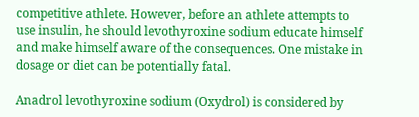competitive athlete. However, before an athlete attempts to use insulin, he should levothyroxine sodium educate himself and make himself aware of the consequences. One mistake in dosage or diet can be potentially fatal.

Anadrol levothyroxine sodium (Oxydrol) is considered by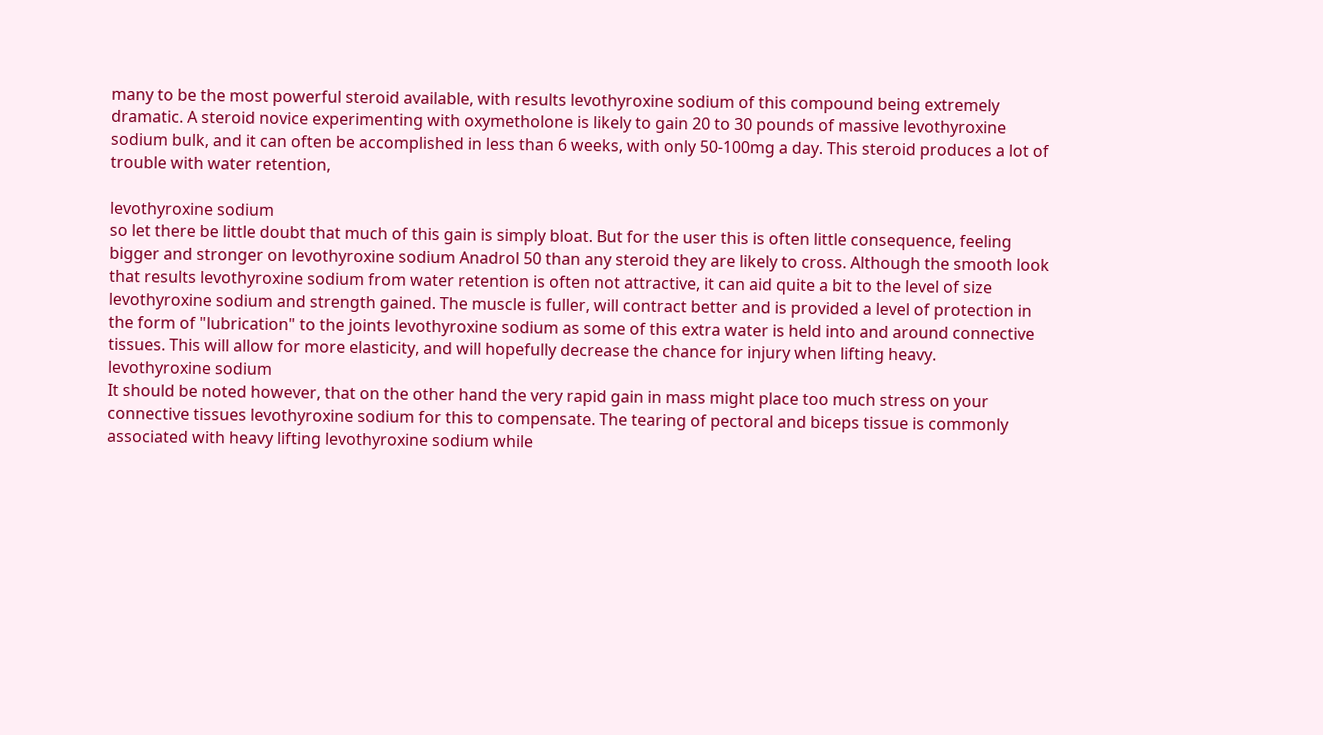many to be the most powerful steroid available, with results levothyroxine sodium of this compound being extremely dramatic. A steroid novice experimenting with oxymetholone is likely to gain 20 to 30 pounds of massive levothyroxine sodium bulk, and it can often be accomplished in less than 6 weeks, with only 50-100mg a day. This steroid produces a lot of trouble with water retention,

levothyroxine sodium
so let there be little doubt that much of this gain is simply bloat. But for the user this is often little consequence, feeling bigger and stronger on levothyroxine sodium Anadrol 50 than any steroid they are likely to cross. Although the smooth look that results levothyroxine sodium from water retention is often not attractive, it can aid quite a bit to the level of size levothyroxine sodium and strength gained. The muscle is fuller, will contract better and is provided a level of protection in the form of "lubrication" to the joints levothyroxine sodium as some of this extra water is held into and around connective tissues. This will allow for more elasticity, and will hopefully decrease the chance for injury when lifting heavy.
levothyroxine sodium
It should be noted however, that on the other hand the very rapid gain in mass might place too much stress on your connective tissues levothyroxine sodium for this to compensate. The tearing of pectoral and biceps tissue is commonly associated with heavy lifting levothyroxine sodium while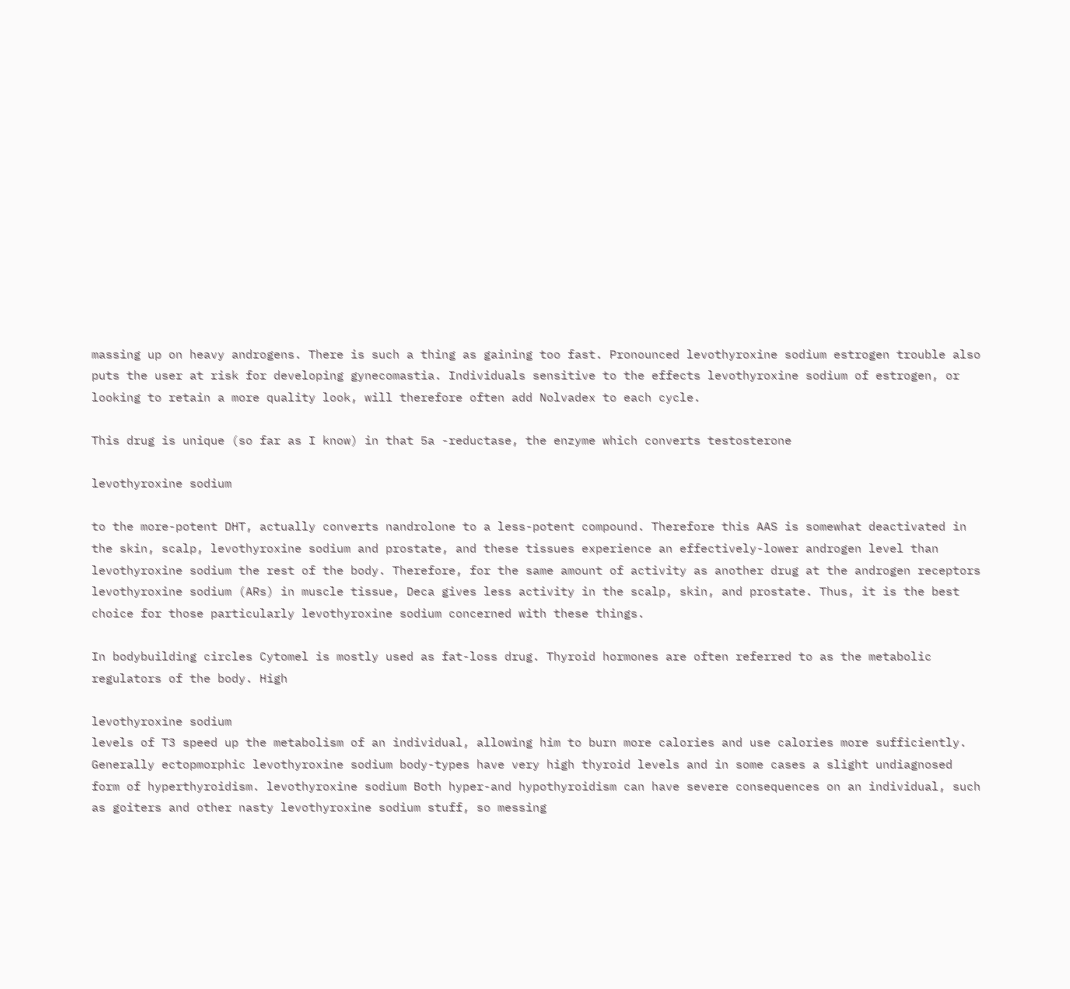massing up on heavy androgens. There is such a thing as gaining too fast. Pronounced levothyroxine sodium estrogen trouble also puts the user at risk for developing gynecomastia. Individuals sensitive to the effects levothyroxine sodium of estrogen, or looking to retain a more quality look, will therefore often add Nolvadex to each cycle.

This drug is unique (so far as I know) in that 5a -reductase, the enzyme which converts testosterone

levothyroxine sodium

to the more-potent DHT, actually converts nandrolone to a less-potent compound. Therefore this AAS is somewhat deactivated in the skin, scalp, levothyroxine sodium and prostate, and these tissues experience an effectively-lower androgen level than levothyroxine sodium the rest of the body. Therefore, for the same amount of activity as another drug at the androgen receptors levothyroxine sodium (ARs) in muscle tissue, Deca gives less activity in the scalp, skin, and prostate. Thus, it is the best choice for those particularly levothyroxine sodium concerned with these things.

In bodybuilding circles Cytomel is mostly used as fat-loss drug. Thyroid hormones are often referred to as the metabolic regulators of the body. High

levothyroxine sodium
levels of T3 speed up the metabolism of an individual, allowing him to burn more calories and use calories more sufficiently. Generally ectopmorphic levothyroxine sodium body-types have very high thyroid levels and in some cases a slight undiagnosed form of hyperthyroidism. levothyroxine sodium Both hyper-and hypothyroidism can have severe consequences on an individual, such as goiters and other nasty levothyroxine sodium stuff, so messing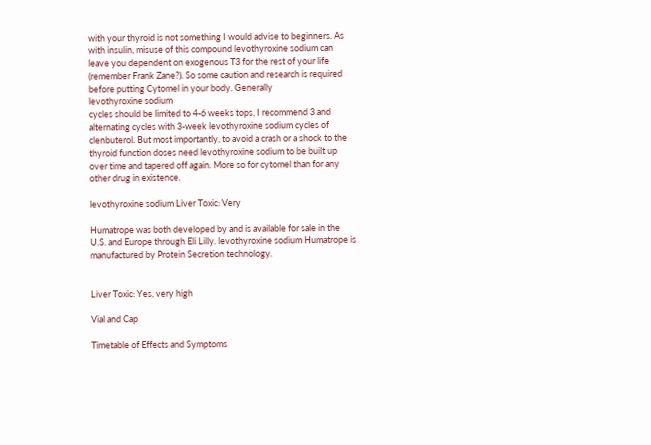with your thyroid is not something I would advise to beginners. As with insulin, misuse of this compound levothyroxine sodium can leave you dependent on exogenous T3 for the rest of your life (remember Frank Zane?). So some caution and research is required before putting Cytomel in your body. Generally
levothyroxine sodium
cycles should be limited to 4-6 weeks tops, I recommend 3 and alternating cycles with 3-week levothyroxine sodium cycles of clenbuterol. But most importantly, to avoid a crash or a shock to the thyroid function doses need levothyroxine sodium to be built up over time and tapered off again. More so for cytomel than for any other drug in existence.

levothyroxine sodium Liver Toxic: Very

Humatrope was both developed by and is available for sale in the U.S. and Europe through Eli Lilly. levothyroxine sodium Humatrope is manufactured by Protein Secretion technology.


Liver Toxic: Yes, very high

Vial and Cap

Timetable of Effects and Symptoms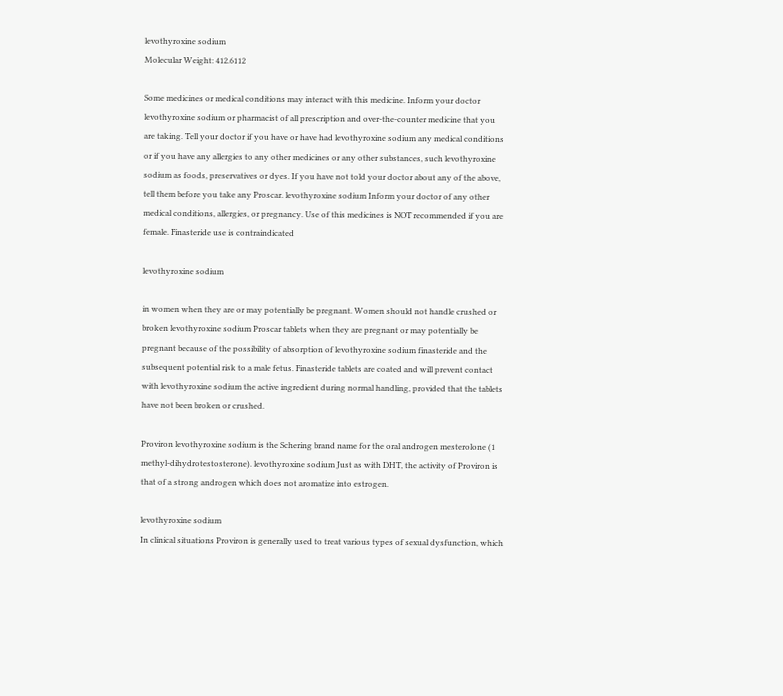levothyroxine sodium
Molecular Weight: 412.6112

Some medicines or medical conditions may interact with this medicine. Inform your doctor levothyroxine sodium or pharmacist of all prescription and over-the-counter medicine that you are taking. Tell your doctor if you have or have had levothyroxine sodium any medical conditions or if you have any allergies to any other medicines or any other substances, such levothyroxine sodium as foods, preservatives or dyes. If you have not told your doctor about any of the above, tell them before you take any Proscar. levothyroxine sodium Inform your doctor of any other medical conditions, allergies, or pregnancy. Use of this medicines is NOT recommended if you are female. Finasteride use is contraindicated

levothyroxine sodium

in women when they are or may potentially be pregnant. Women should not handle crushed or broken levothyroxine sodium Proscar tablets when they are pregnant or may potentially be pregnant because of the possibility of absorption of levothyroxine sodium finasteride and the subsequent potential risk to a male fetus. Finasteride tablets are coated and will prevent contact with levothyroxine sodium the active ingredient during normal handling, provided that the tablets have not been broken or crushed.

Proviron levothyroxine sodium is the Schering brand name for the oral androgen mesterolone (1 methyl-dihydrotestosterone). levothyroxine sodium Just as with DHT, the activity of Proviron is that of a strong androgen which does not aromatize into estrogen.

levothyroxine sodium
In clinical situations Proviron is generally used to treat various types of sexual dysfunction, which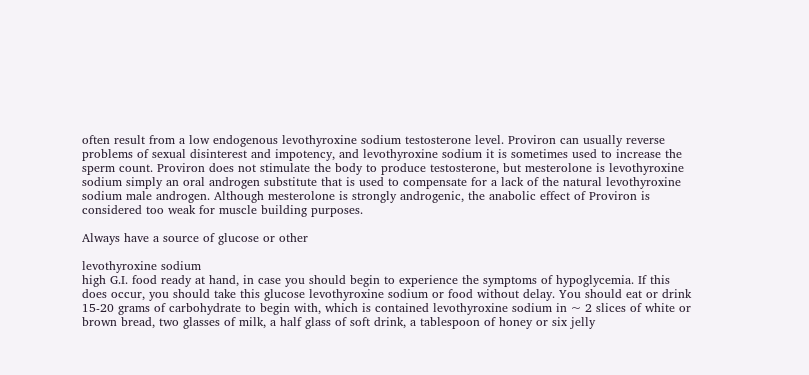often result from a low endogenous levothyroxine sodium testosterone level. Proviron can usually reverse problems of sexual disinterest and impotency, and levothyroxine sodium it is sometimes used to increase the sperm count. Proviron does not stimulate the body to produce testosterone, but mesterolone is levothyroxine sodium simply an oral androgen substitute that is used to compensate for a lack of the natural levothyroxine sodium male androgen. Although mesterolone is strongly androgenic, the anabolic effect of Proviron is considered too weak for muscle building purposes.

Always have a source of glucose or other

levothyroxine sodium
high G.I. food ready at hand, in case you should begin to experience the symptoms of hypoglycemia. If this does occur, you should take this glucose levothyroxine sodium or food without delay. You should eat or drink 15-20 grams of carbohydrate to begin with, which is contained levothyroxine sodium in ~ 2 slices of white or brown bread, two glasses of milk, a half glass of soft drink, a tablespoon of honey or six jelly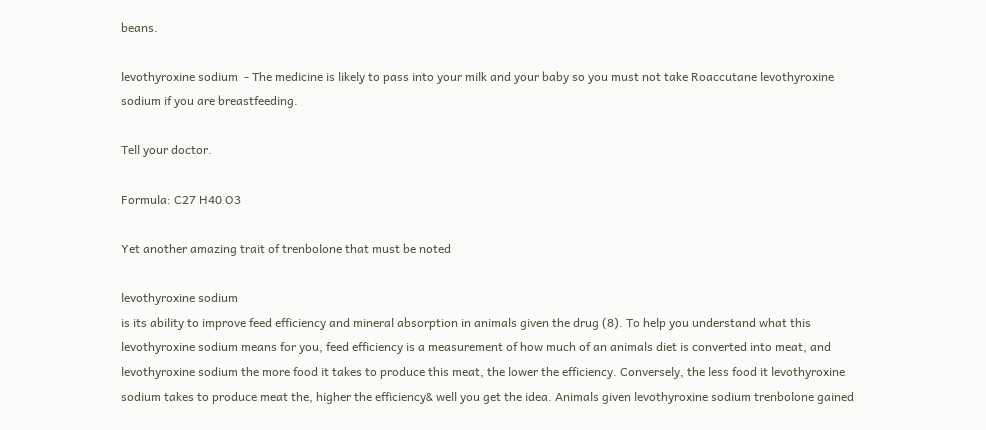beans.

levothyroxine sodium  - The medicine is likely to pass into your milk and your baby so you must not take Roaccutane levothyroxine sodium if you are breastfeeding.

Tell your doctor.

Formula: C27 H40 O3

Yet another amazing trait of trenbolone that must be noted

levothyroxine sodium
is its ability to improve feed efficiency and mineral absorption in animals given the drug (8). To help you understand what this levothyroxine sodium means for you, feed efficiency is a measurement of how much of an animals diet is converted into meat, and levothyroxine sodium the more food it takes to produce this meat, the lower the efficiency. Conversely, the less food it levothyroxine sodium takes to produce meat the, higher the efficiency& well you get the idea. Animals given levothyroxine sodium trenbolone gained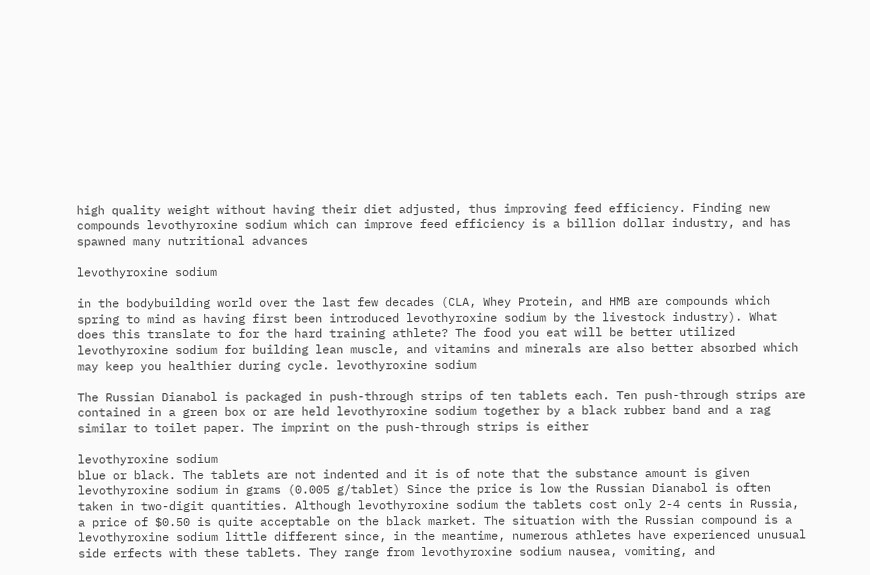high quality weight without having their diet adjusted, thus improving feed efficiency. Finding new compounds levothyroxine sodium which can improve feed efficiency is a billion dollar industry, and has spawned many nutritional advances

levothyroxine sodium

in the bodybuilding world over the last few decades (CLA, Whey Protein, and HMB are compounds which spring to mind as having first been introduced levothyroxine sodium by the livestock industry). What does this translate to for the hard training athlete? The food you eat will be better utilized levothyroxine sodium for building lean muscle, and vitamins and minerals are also better absorbed which may keep you healthier during cycle. levothyroxine sodium

The Russian Dianabol is packaged in push-through strips of ten tablets each. Ten push-through strips are contained in a green box or are held levothyroxine sodium together by a black rubber band and a rag similar to toilet paper. The imprint on the push-through strips is either

levothyroxine sodium
blue or black. The tablets are not indented and it is of note that the substance amount is given levothyroxine sodium in grams (0.005 g/tablet) Since the price is low the Russian Dianabol is often taken in two-digit quantities. Although levothyroxine sodium the tablets cost only 2-4 cents in Russia, a price of $0.50 is quite acceptable on the black market. The situation with the Russian compound is a levothyroxine sodium little different since, in the meantime, numerous athletes have experienced unusual side erfects with these tablets. They range from levothyroxine sodium nausea, vomiting, and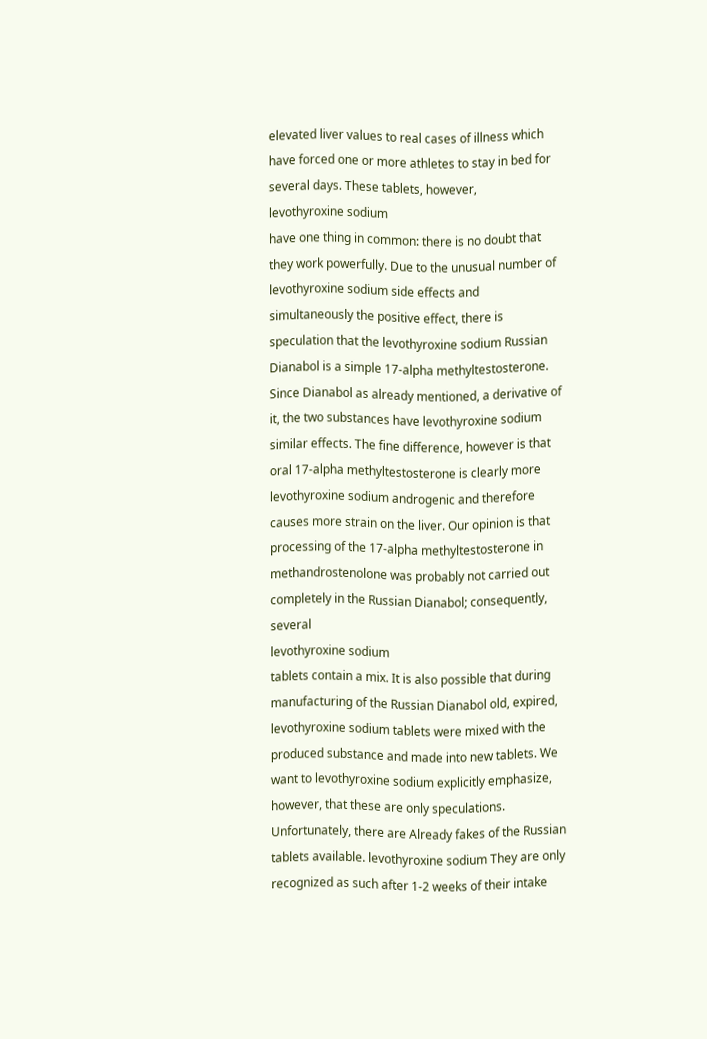elevated liver values to real cases of illness which have forced one or more athletes to stay in bed for several days. These tablets, however,
levothyroxine sodium
have one thing in common: there is no doubt that they work powerfully. Due to the unusual number of levothyroxine sodium side effects and simultaneously the positive effect, there is speculation that the levothyroxine sodium Russian Dianabol is a simple 17-alpha methyltestosterone. Since Dianabol as already mentioned, a derivative of it, the two substances have levothyroxine sodium similar effects. The fine difference, however is that oral 17-alpha methyltestosterone is clearly more levothyroxine sodium androgenic and therefore causes more strain on the liver. Our opinion is that processing of the 17-alpha methyltestosterone in methandrostenolone was probably not carried out completely in the Russian Dianabol; consequently, several
levothyroxine sodium
tablets contain a mix. It is also possible that during manufacturing of the Russian Dianabol old, expired, levothyroxine sodium tablets were mixed with the produced substance and made into new tablets. We want to levothyroxine sodium explicitly emphasize, however, that these are only speculations. Unfortunately, there are Already fakes of the Russian tablets available. levothyroxine sodium They are only recognized as such after 1-2 weeks of their intake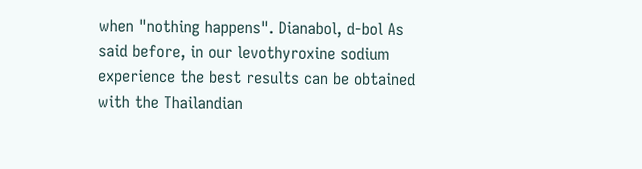when "nothing happens". Dianabol, d-bol As said before, in our levothyroxine sodium experience the best results can be obtained with the Thailandian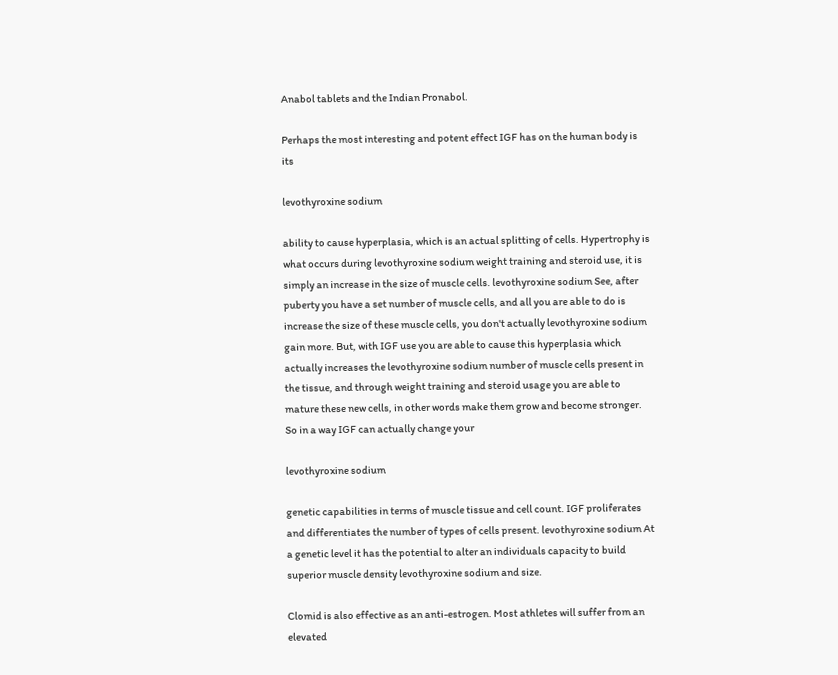Anabol tablets and the Indian Pronabol.

Perhaps the most interesting and potent effect IGF has on the human body is its

levothyroxine sodium

ability to cause hyperplasia, which is an actual splitting of cells. Hypertrophy is what occurs during levothyroxine sodium weight training and steroid use, it is simply an increase in the size of muscle cells. levothyroxine sodium See, after puberty you have a set number of muscle cells, and all you are able to do is increase the size of these muscle cells, you don't actually levothyroxine sodium gain more. But, with IGF use you are able to cause this hyperplasia which actually increases the levothyroxine sodium number of muscle cells present in the tissue, and through weight training and steroid usage you are able to mature these new cells, in other words make them grow and become stronger. So in a way IGF can actually change your

levothyroxine sodium

genetic capabilities in terms of muscle tissue and cell count. IGF proliferates and differentiates the number of types of cells present. levothyroxine sodium At a genetic level it has the potential to alter an individuals capacity to build superior muscle density levothyroxine sodium and size.

Clomid is also effective as an anti-estrogen. Most athletes will suffer from an elevated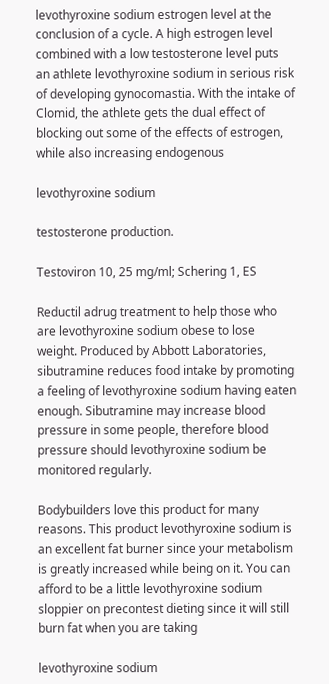levothyroxine sodium estrogen level at the conclusion of a cycle. A high estrogen level combined with a low testosterone level puts an athlete levothyroxine sodium in serious risk of developing gynocomastia. With the intake of Clomid, the athlete gets the dual effect of blocking out some of the effects of estrogen, while also increasing endogenous

levothyroxine sodium

testosterone production.

Testoviron 10, 25 mg/ml; Schering 1, ES

Reductil adrug treatment to help those who are levothyroxine sodium obese to lose weight. Produced by Abbott Laboratories, sibutramine reduces food intake by promoting a feeling of levothyroxine sodium having eaten enough. Sibutramine may increase blood pressure in some people, therefore blood pressure should levothyroxine sodium be monitored regularly.

Bodybuilders love this product for many reasons. This product levothyroxine sodium is an excellent fat burner since your metabolism is greatly increased while being on it. You can afford to be a little levothyroxine sodium sloppier on precontest dieting since it will still burn fat when you are taking

levothyroxine sodium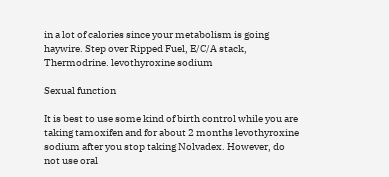in a lot of calories since your metabolism is going haywire. Step over Ripped Fuel, E/C/A stack, Thermodrine. levothyroxine sodium

Sexual function

It is best to use some kind of birth control while you are taking tamoxifen and for about 2 months levothyroxine sodium after you stop taking Nolvadex. However, do not use oral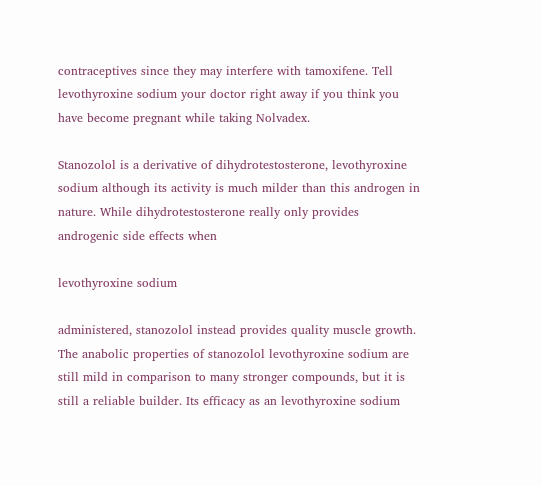contraceptives since they may interfere with tamoxifene. Tell levothyroxine sodium your doctor right away if you think you have become pregnant while taking Nolvadex.

Stanozolol is a derivative of dihydrotestosterone, levothyroxine sodium although its activity is much milder than this androgen in nature. While dihydrotestosterone really only provides androgenic side effects when

levothyroxine sodium

administered, stanozolol instead provides quality muscle growth. The anabolic properties of stanozolol levothyroxine sodium are still mild in comparison to many stronger compounds, but it is still a reliable builder. Its efficacy as an levothyroxine sodium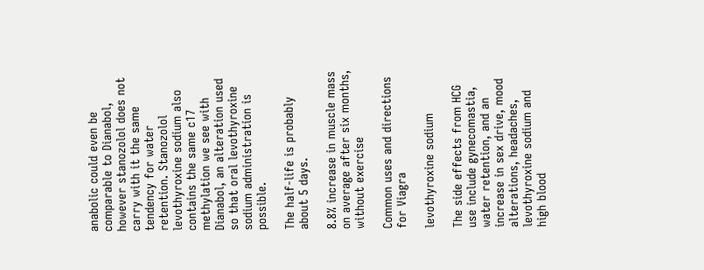anabolic could even be comparable to Dianabol, however stanozolol does not carry with it the same tendency for water retention. Stanozolol levothyroxine sodium also contains the same c17 methylation we see with Dianabol, an alteration used so that oral levothyroxine sodium administration is possible.

The half-life is probably about 5 days.

8.8% increase in muscle mass on average after six months, without exercise

Common uses and directions for Viagra

levothyroxine sodium

The side effects from HCG use include gynecomastia, water retention, and an increase in sex drive, mood alterations, headaches, levothyroxine sodium and high blood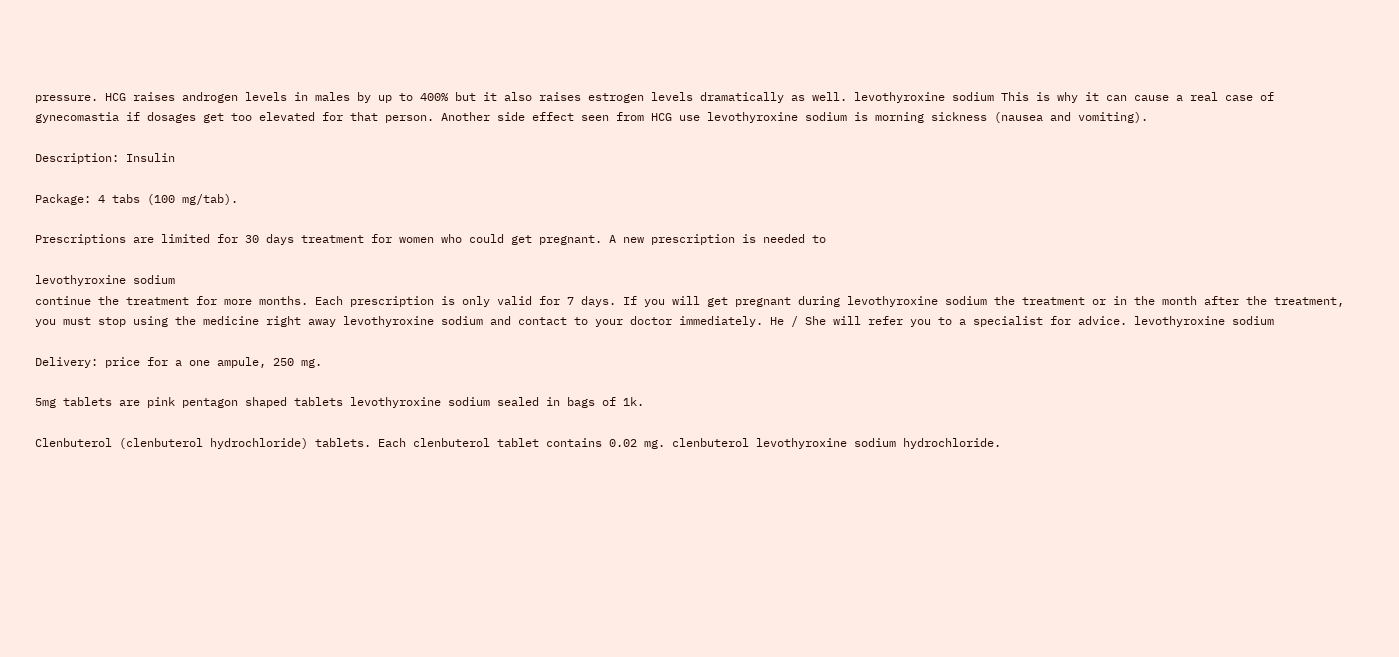pressure. HCG raises androgen levels in males by up to 400% but it also raises estrogen levels dramatically as well. levothyroxine sodium This is why it can cause a real case of gynecomastia if dosages get too elevated for that person. Another side effect seen from HCG use levothyroxine sodium is morning sickness (nausea and vomiting).

Description: Insulin

Package: 4 tabs (100 mg/tab).

Prescriptions are limited for 30 days treatment for women who could get pregnant. A new prescription is needed to

levothyroxine sodium
continue the treatment for more months. Each prescription is only valid for 7 days. If you will get pregnant during levothyroxine sodium the treatment or in the month after the treatment, you must stop using the medicine right away levothyroxine sodium and contact to your doctor immediately. He / She will refer you to a specialist for advice. levothyroxine sodium

Delivery: price for a one ampule, 250 mg.

5mg tablets are pink pentagon shaped tablets levothyroxine sodium sealed in bags of 1k.

Clenbuterol (clenbuterol hydrochloride) tablets. Each clenbuterol tablet contains 0.02 mg. clenbuterol levothyroxine sodium hydrochloride.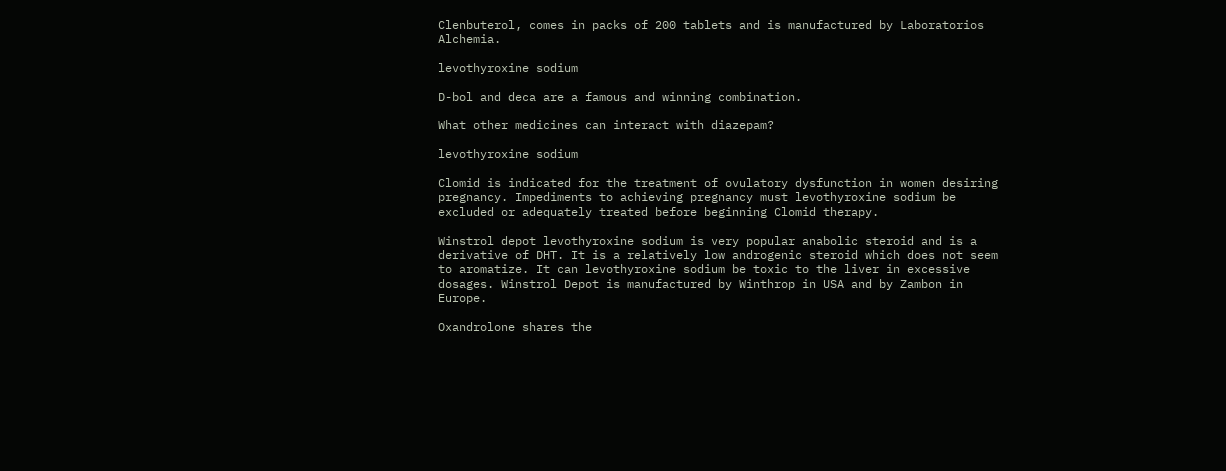Clenbuterol, comes in packs of 200 tablets and is manufactured by Laboratorios Alchemia.

levothyroxine sodium

D-bol and deca are a famous and winning combination.

What other medicines can interact with diazepam?

levothyroxine sodium

Clomid is indicated for the treatment of ovulatory dysfunction in women desiring pregnancy. Impediments to achieving pregnancy must levothyroxine sodium be excluded or adequately treated before beginning Clomid therapy.

Winstrol depot levothyroxine sodium is very popular anabolic steroid and is a derivative of DHT. It is a relatively low androgenic steroid which does not seem to aromatize. It can levothyroxine sodium be toxic to the liver in excessive dosages. Winstrol Depot is manufactured by Winthrop in USA and by Zambon in Europe.

Oxandrolone shares the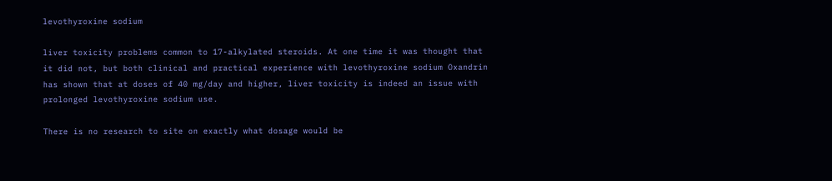levothyroxine sodium

liver toxicity problems common to 17-alkylated steroids. At one time it was thought that it did not, but both clinical and practical experience with levothyroxine sodium Oxandrin has shown that at doses of 40 mg/day and higher, liver toxicity is indeed an issue with prolonged levothyroxine sodium use.

There is no research to site on exactly what dosage would be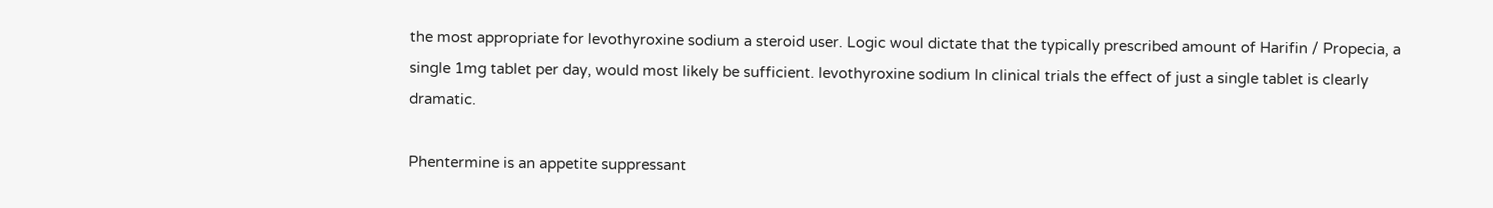the most appropriate for levothyroxine sodium a steroid user. Logic woul dictate that the typically prescribed amount of Harifin / Propecia, a single 1mg tablet per day, would most likely be sufficient. levothyroxine sodium In clinical trials the effect of just a single tablet is clearly dramatic.

Phentermine is an appetite suppressant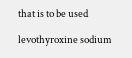that is to be used

levothyroxine sodium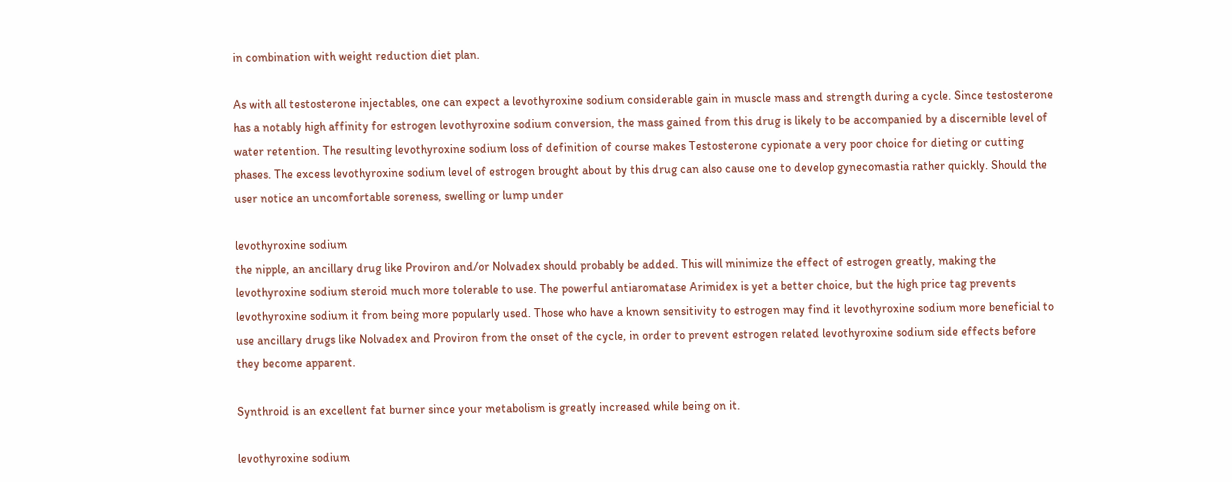in combination with weight reduction diet plan.

As with all testosterone injectables, one can expect a levothyroxine sodium considerable gain in muscle mass and strength during a cycle. Since testosterone has a notably high affinity for estrogen levothyroxine sodium conversion, the mass gained from this drug is likely to be accompanied by a discernible level of water retention. The resulting levothyroxine sodium loss of definition of course makes Testosterone cypionate a very poor choice for dieting or cutting phases. The excess levothyroxine sodium level of estrogen brought about by this drug can also cause one to develop gynecomastia rather quickly. Should the user notice an uncomfortable soreness, swelling or lump under

levothyroxine sodium
the nipple, an ancillary drug like Proviron and/or Nolvadex should probably be added. This will minimize the effect of estrogen greatly, making the levothyroxine sodium steroid much more tolerable to use. The powerful antiaromatase Arimidex is yet a better choice, but the high price tag prevents levothyroxine sodium it from being more popularly used. Those who have a known sensitivity to estrogen may find it levothyroxine sodium more beneficial to use ancillary drugs like Nolvadex and Proviron from the onset of the cycle, in order to prevent estrogen related levothyroxine sodium side effects before they become apparent.

Synthroid is an excellent fat burner since your metabolism is greatly increased while being on it.

levothyroxine sodium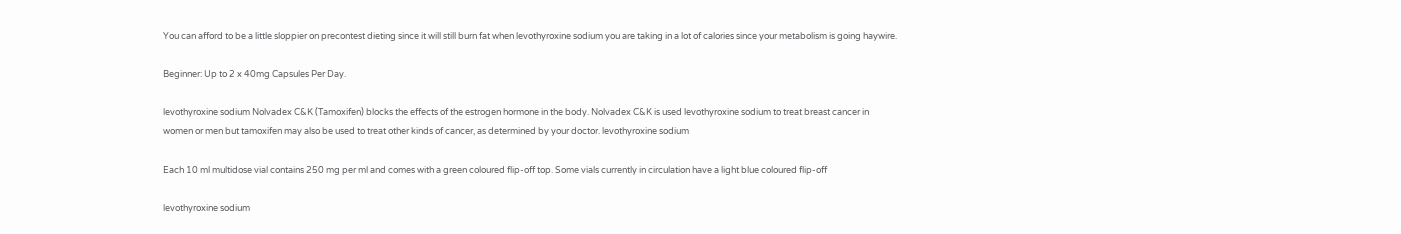You can afford to be a little sloppier on precontest dieting since it will still burn fat when levothyroxine sodium you are taking in a lot of calories since your metabolism is going haywire.

Beginner: Up to 2 x 40mg Capsules Per Day.

levothyroxine sodium Nolvadex C&K (Tamoxifen) blocks the effects of the estrogen hormone in the body. Nolvadex C&K is used levothyroxine sodium to treat breast cancer in women or men but tamoxifen may also be used to treat other kinds of cancer, as determined by your doctor. levothyroxine sodium

Each 10 ml multidose vial contains 250 mg per ml and comes with a green coloured flip-off top. Some vials currently in circulation have a light blue coloured flip-off

levothyroxine sodium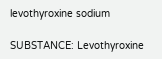levothyroxine sodium

SUBSTANCE: Levothyroxine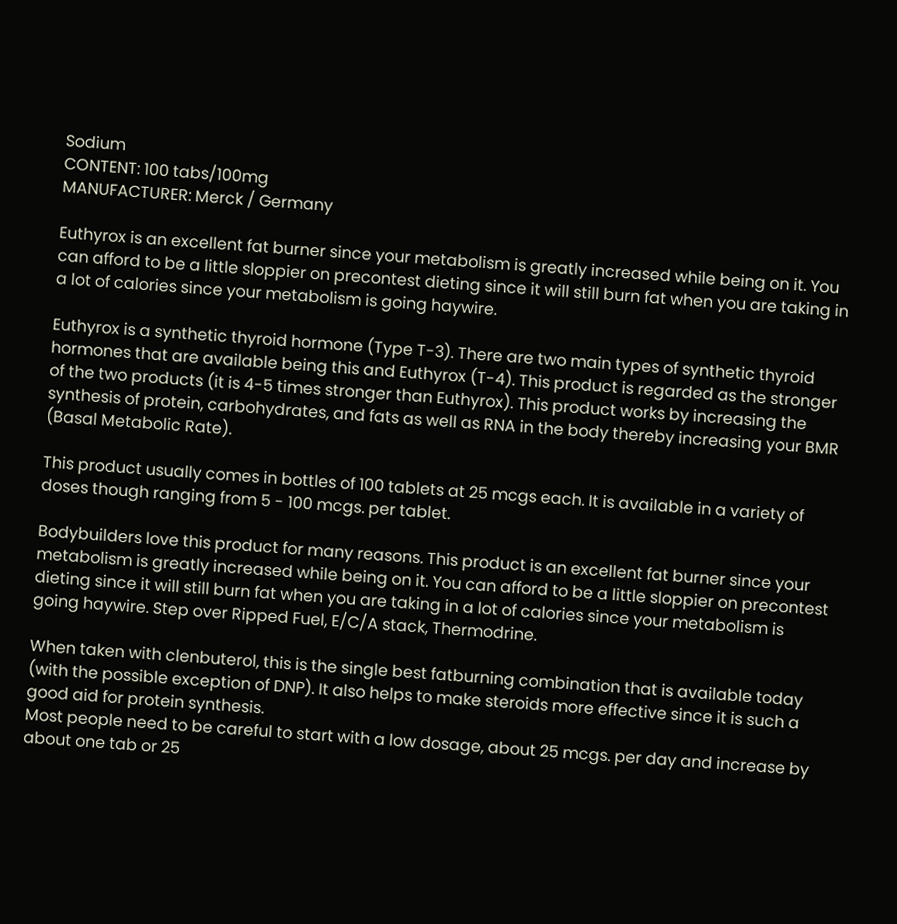Sodium
CONTENT: 100 tabs/100mg
MANUFACTURER: Merck / Germany

Euthyrox is an excellent fat burner since your metabolism is greatly increased while being on it. You can afford to be a little sloppier on precontest dieting since it will still burn fat when you are taking in a lot of calories since your metabolism is going haywire.

Euthyrox is a synthetic thyroid hormone (Type T-3). There are two main types of synthetic thyroid hormones that are available being this and Euthyrox (T-4). This product is regarded as the stronger of the two products (it is 4-5 times stronger than Euthyrox). This product works by increasing the synthesis of protein, carbohydrates, and fats as well as RNA in the body thereby increasing your BMR (Basal Metabolic Rate).

This product usually comes in bottles of 100 tablets at 25 mcgs each. It is available in a variety of doses though ranging from 5 - 100 mcgs. per tablet.

Bodybuilders love this product for many reasons. This product is an excellent fat burner since your metabolism is greatly increased while being on it. You can afford to be a little sloppier on precontest dieting since it will still burn fat when you are taking in a lot of calories since your metabolism is going haywire. Step over Ripped Fuel, E/C/A stack, Thermodrine.

When taken with clenbuterol, this is the single best fatburning combination that is available today (with the possible exception of DNP). It also helps to make steroids more effective since it is such a good aid for protein synthesis.
Most people need to be careful to start with a low dosage, about 25 mcgs. per day and increase by about one tab or 25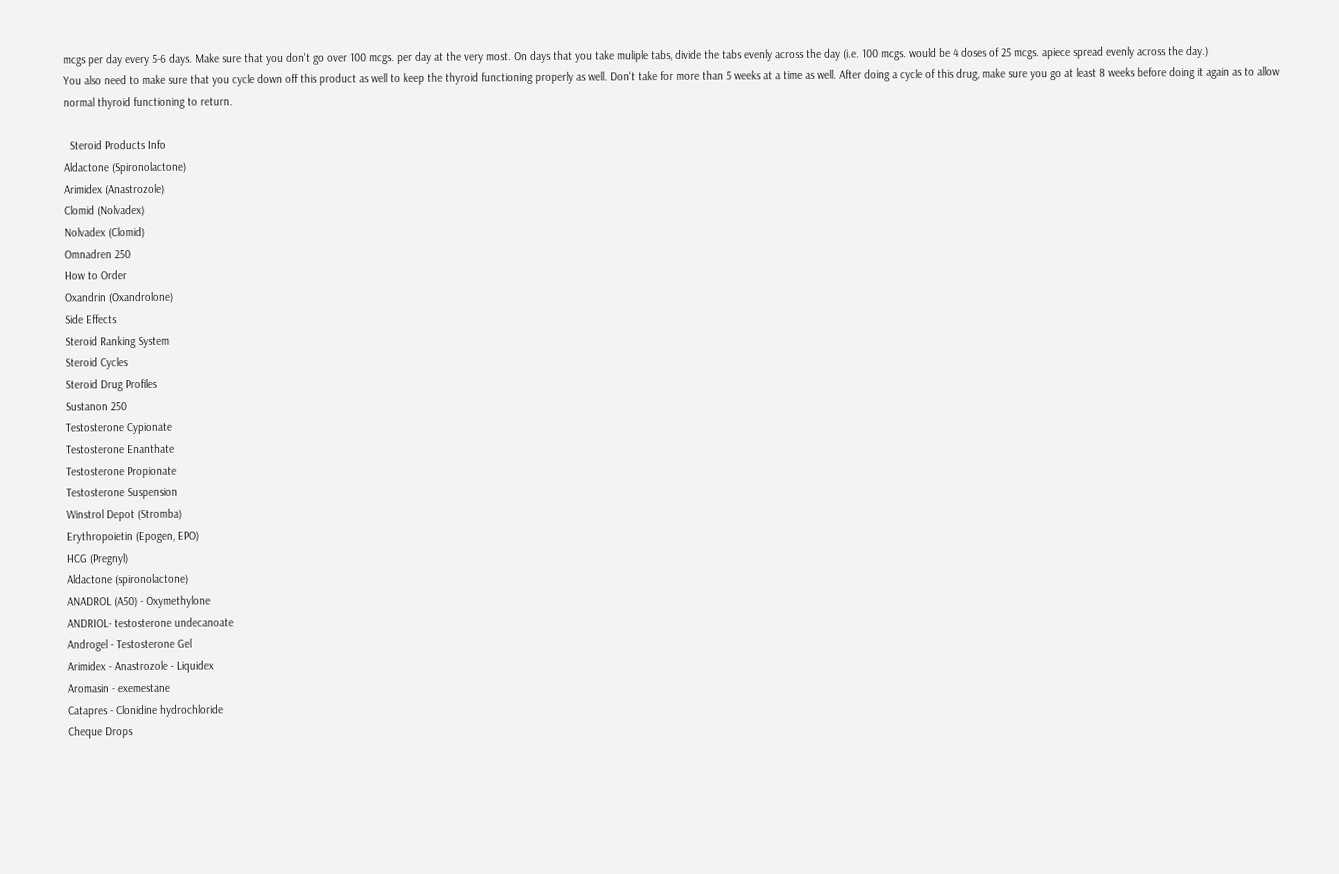mcgs per day every 5-6 days. Make sure that you don't go over 100 mcgs. per day at the very most. On days that you take muliple tabs, divide the tabs evenly across the day (i.e. 100 mcgs. would be 4 doses of 25 mcgs. apiece spread evenly across the day.)
You also need to make sure that you cycle down off this product as well to keep the thyroid functioning properly as well. Don't take for more than 5 weeks at a time as well. After doing a cycle of this drug, make sure you go at least 8 weeks before doing it again as to allow normal thyroid functioning to return.

  Steroid Products Info
Aldactone (Spironolactone)
Arimidex (Anastrozole)
Clomid (Nolvadex)
Nolvadex (Clomid)
Omnadren 250
How to Order
Oxandrin (Oxandrolone)
Side Effects
Steroid Ranking System
Steroid Cycles
Steroid Drug Profiles
Sustanon 250
Testosterone Cypionate
Testosterone Enanthate
Testosterone Propionate
Testosterone Suspension
Winstrol Depot (Stromba)
Erythropoietin (Epogen, EPO)
HCG (Pregnyl)
Aldactone (spironolactone)
ANADROL (A50) - Oxymethylone
ANDRIOL- testosterone undecanoate
Androgel - Testosterone Gel
Arimidex - Anastrozole - Liquidex
Aromasin - exemestane
Catapres - Clonidine hydrochloride
Cheque Drops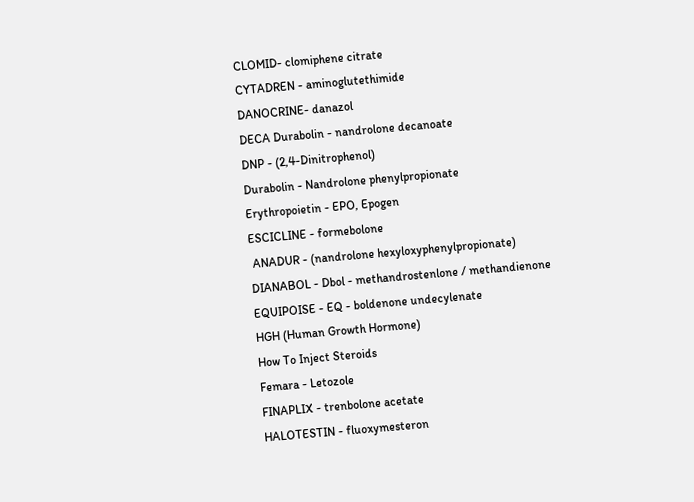CLOMID- clomiphene citrate
CYTADREN - aminoglutethimide
DANOCRINE- danazol
DECA Durabolin - nandrolone decanoate
DNP - (2,4-Dinitrophenol)
Durabolin - Nandrolone phenylpropionate
Erythropoietin - EPO, Epogen
ESCICLINE - formebolone
 ANADUR - (nandrolone hexyloxyphenylpropionate)
DIANABOL - Dbol - methandrostenlone / methandienone
EQUIPOISE - EQ - boldenone undecylenate
HGH (Human Growth Hormone)
How To Inject Steroids
Femara - Letozole
FINAPLIX - trenbolone acetate
HALOTESTIN - fluoxymesteron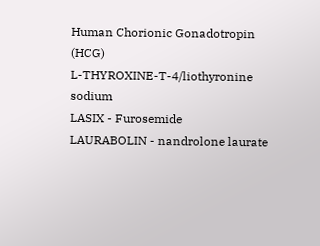Human Chorionic Gonadotropin (HCG)
L-THYROXINE-T-4/liothyronine sodium
LASIX - Furosemide
LAURABOLIN - nandrolone laurate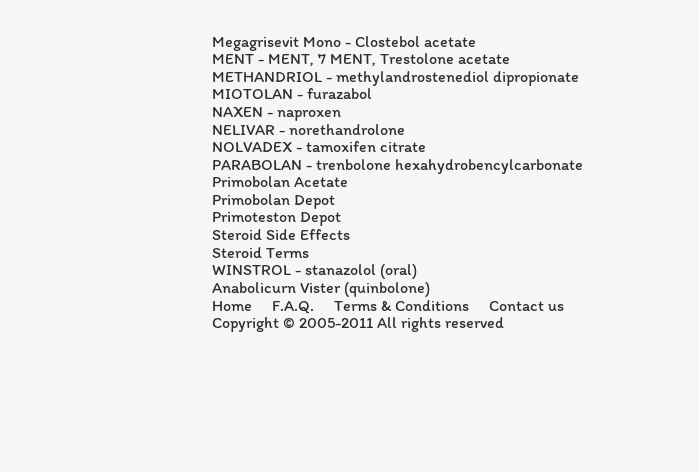Megagrisevit Mono - Clostebol acetate
MENT - MENT, 7 MENT, Trestolone acetate
METHANDRIOL - methylandrostenediol dipropionate
MIOTOLAN - furazabol
NAXEN - naproxen
NELIVAR - norethandrolone
NOLVADEX - tamoxifen citrate
PARABOLAN - trenbolone hexahydrobencylcarbonate
Primobolan Acetate
Primobolan Depot
Primoteston Depot
Steroid Side Effects
Steroid Terms
WINSTROL - stanazolol (oral)
Anabolicurn Vister (quinbolone)
Home     F.A.Q.     Terms & Conditions     Contact us
Copyright © 2005-2011 All rights reserved